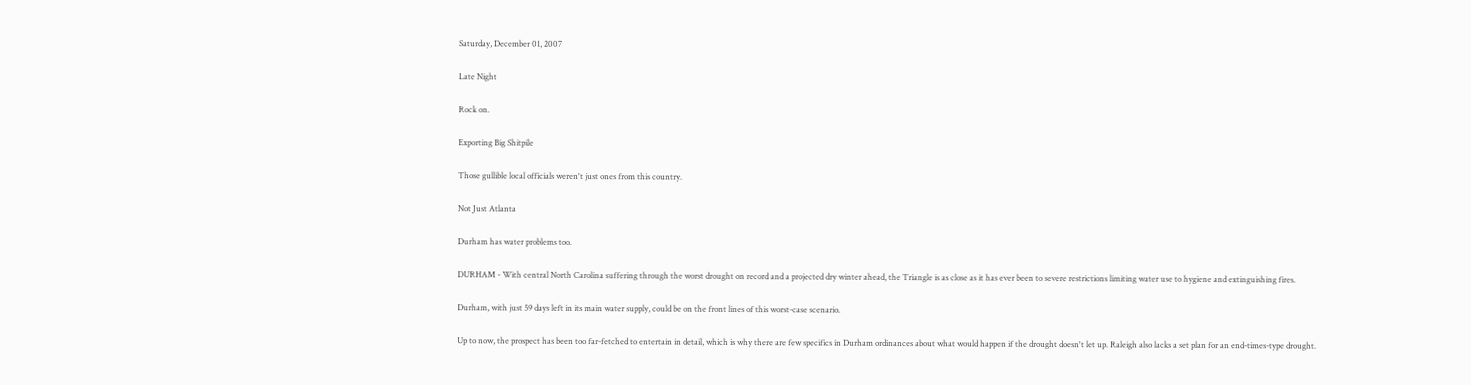Saturday, December 01, 2007

Late Night

Rock on.

Exporting Big Shitpile

Those gullible local officials weren't just ones from this country.

Not Just Atlanta

Durham has water problems too.

DURHAM - With central North Carolina suffering through the worst drought on record and a projected dry winter ahead, the Triangle is as close as it has ever been to severe restrictions limiting water use to hygiene and extinguishing fires.

Durham, with just 59 days left in its main water supply, could be on the front lines of this worst-case scenario.

Up to now, the prospect has been too far-fetched to entertain in detail, which is why there are few specifics in Durham ordinances about what would happen if the drought doesn't let up. Raleigh also lacks a set plan for an end-times-type drought.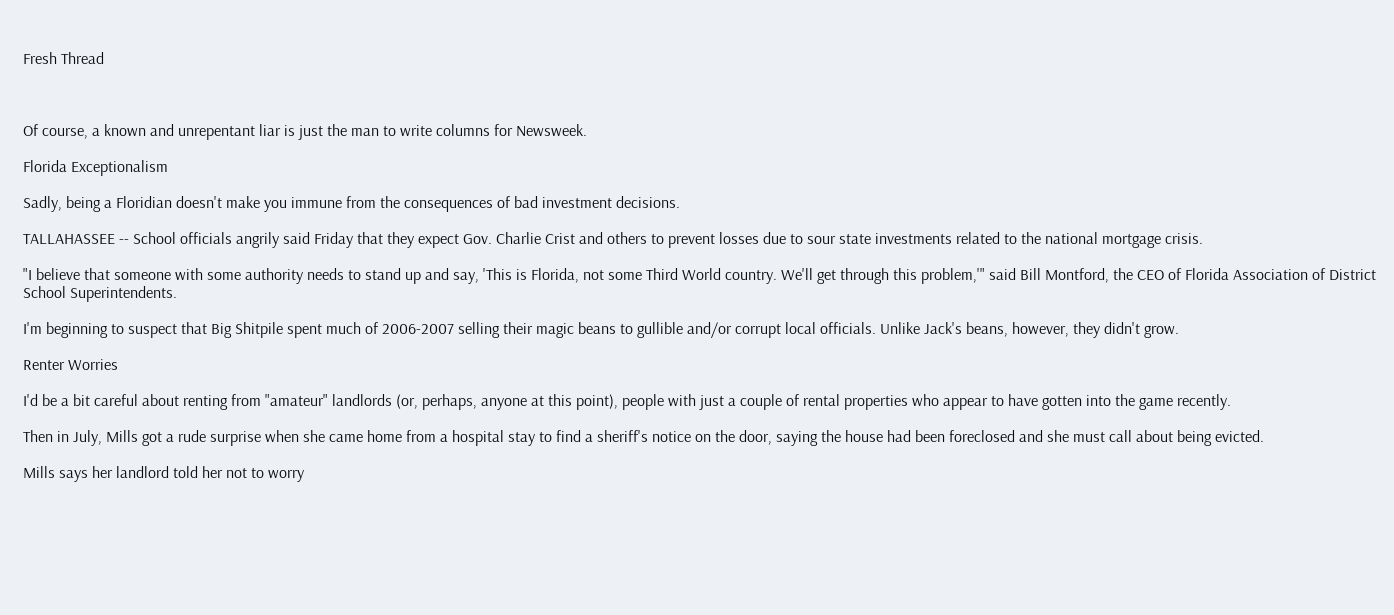Fresh Thread



Of course, a known and unrepentant liar is just the man to write columns for Newsweek.

Florida Exceptionalism

Sadly, being a Floridian doesn't make you immune from the consequences of bad investment decisions.

TALLAHASSEE -- School officials angrily said Friday that they expect Gov. Charlie Crist and others to prevent losses due to sour state investments related to the national mortgage crisis.

"I believe that someone with some authority needs to stand up and say, 'This is Florida, not some Third World country. We'll get through this problem,'" said Bill Montford, the CEO of Florida Association of District School Superintendents.

I'm beginning to suspect that Big Shitpile spent much of 2006-2007 selling their magic beans to gullible and/or corrupt local officials. Unlike Jack's beans, however, they didn't grow.

Renter Worries

I'd be a bit careful about renting from "amateur" landlords (or, perhaps, anyone at this point), people with just a couple of rental properties who appear to have gotten into the game recently.

Then in July, Mills got a rude surprise when she came home from a hospital stay to find a sheriff's notice on the door, saying the house had been foreclosed and she must call about being evicted.

Mills says her landlord told her not to worry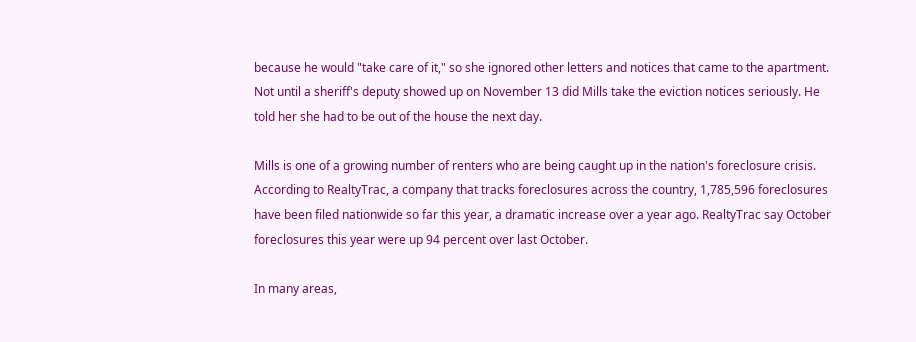because he would "take care of it," so she ignored other letters and notices that came to the apartment. Not until a sheriff's deputy showed up on November 13 did Mills take the eviction notices seriously. He told her she had to be out of the house the next day.

Mills is one of a growing number of renters who are being caught up in the nation's foreclosure crisis. According to RealtyTrac, a company that tracks foreclosures across the country, 1,785,596 foreclosures have been filed nationwide so far this year, a dramatic increase over a year ago. RealtyTrac say October foreclosures this year were up 94 percent over last October.

In many areas,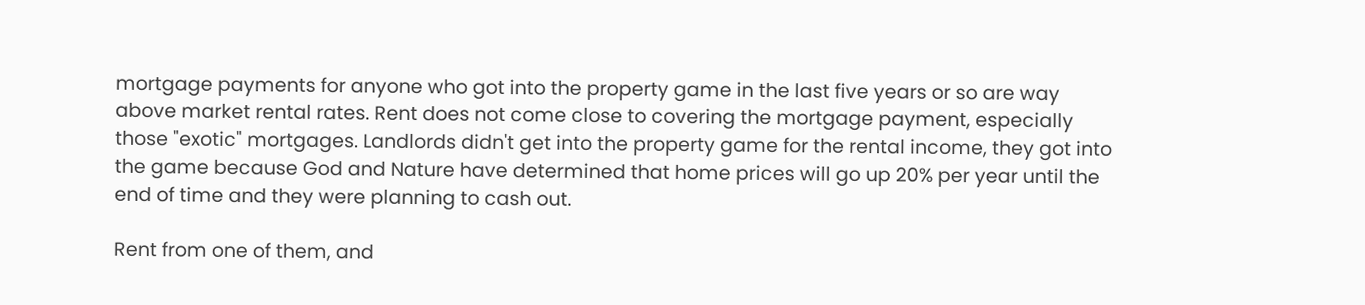mortgage payments for anyone who got into the property game in the last five years or so are way above market rental rates. Rent does not come close to covering the mortgage payment, especially those "exotic" mortgages. Landlords didn't get into the property game for the rental income, they got into the game because God and Nature have determined that home prices will go up 20% per year until the end of time and they were planning to cash out.

Rent from one of them, and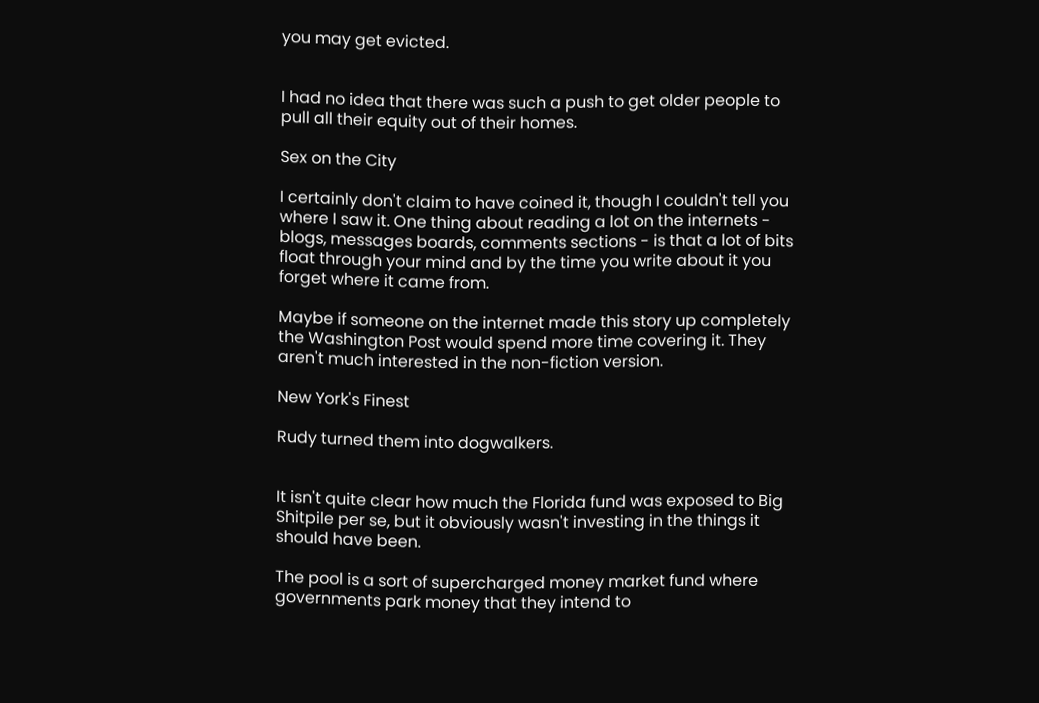you may get evicted.


I had no idea that there was such a push to get older people to pull all their equity out of their homes.

Sex on the City

I certainly don't claim to have coined it, though I couldn't tell you where I saw it. One thing about reading a lot on the internets - blogs, messages boards, comments sections - is that a lot of bits float through your mind and by the time you write about it you forget where it came from.

Maybe if someone on the internet made this story up completely the Washington Post would spend more time covering it. They aren't much interested in the non-fiction version.

New York's Finest

Rudy turned them into dogwalkers.


It isn't quite clear how much the Florida fund was exposed to Big Shitpile per se, but it obviously wasn't investing in the things it should have been.

The pool is a sort of supercharged money market fund where governments park money that they intend to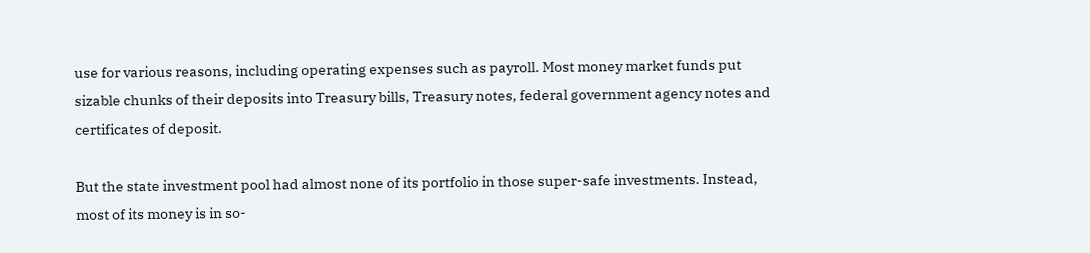use for various reasons, including operating expenses such as payroll. Most money market funds put sizable chunks of their deposits into Treasury bills, Treasury notes, federal government agency notes and certificates of deposit.

But the state investment pool had almost none of its portfolio in those super-safe investments. Instead, most of its money is in so-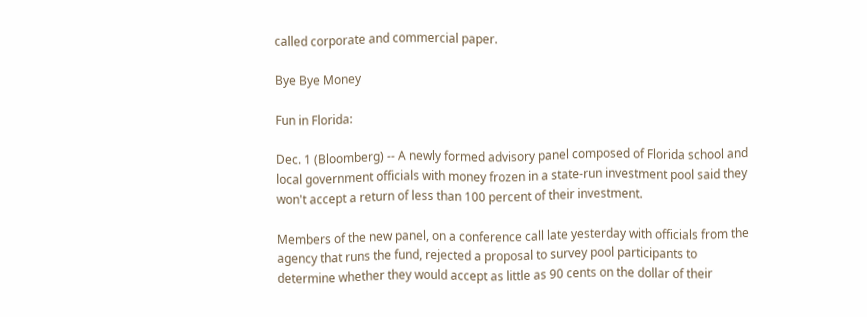called corporate and commercial paper.

Bye Bye Money

Fun in Florida:

Dec. 1 (Bloomberg) -- A newly formed advisory panel composed of Florida school and local government officials with money frozen in a state-run investment pool said they won't accept a return of less than 100 percent of their investment.

Members of the new panel, on a conference call late yesterday with officials from the agency that runs the fund, rejected a proposal to survey pool participants to determine whether they would accept as little as 90 cents on the dollar of their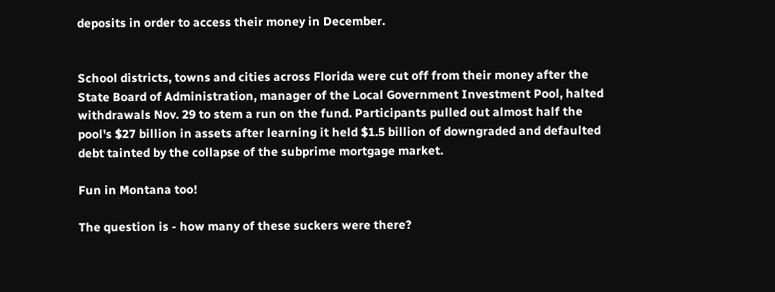deposits in order to access their money in December.


School districts, towns and cities across Florida were cut off from their money after the State Board of Administration, manager of the Local Government Investment Pool, halted withdrawals Nov. 29 to stem a run on the fund. Participants pulled out almost half the pool's $27 billion in assets after learning it held $1.5 billion of downgraded and defaulted debt tainted by the collapse of the subprime mortgage market.

Fun in Montana too!

The question is - how many of these suckers were there?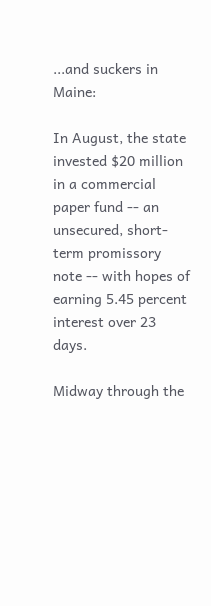...and suckers in Maine:

In August, the state invested $20 million in a commercial paper fund -- an unsecured, short-term promissory note -- with hopes of earning 5.45 percent interest over 23 days.

Midway through the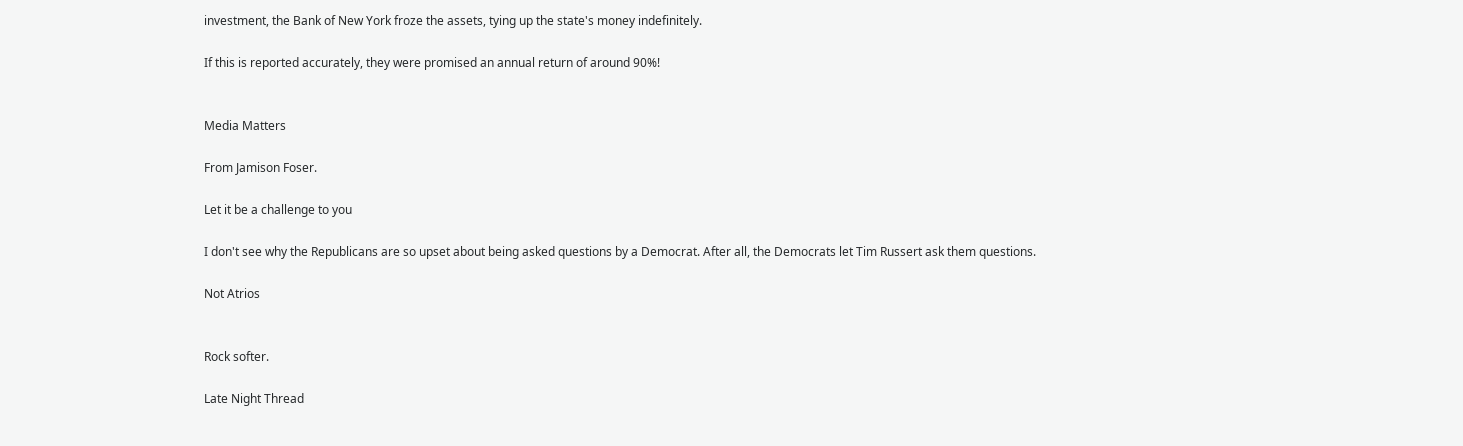investment, the Bank of New York froze the assets, tying up the state's money indefinitely.

If this is reported accurately, they were promised an annual return of around 90%!


Media Matters

From Jamison Foser.

Let it be a challenge to you

I don't see why the Republicans are so upset about being asked questions by a Democrat. After all, the Democrats let Tim Russert ask them questions.

Not Atrios


Rock softer.

Late Night Thread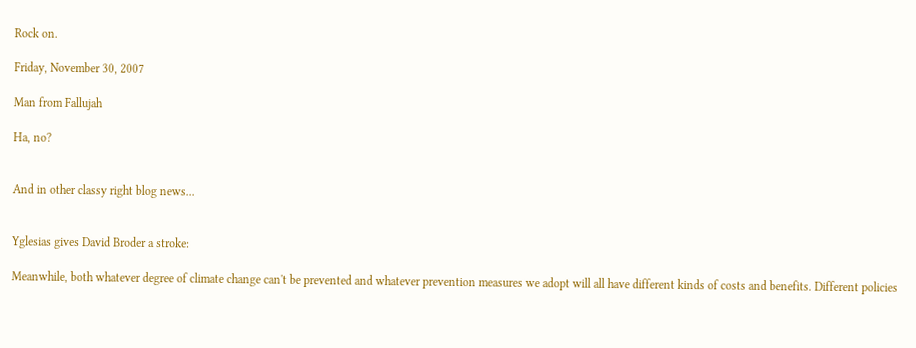Rock on.

Friday, November 30, 2007

Man from Fallujah

Ha, no?


And in other classy right blog news...


Yglesias gives David Broder a stroke:

Meanwhile, both whatever degree of climate change can't be prevented and whatever prevention measures we adopt will all have different kinds of costs and benefits. Different policies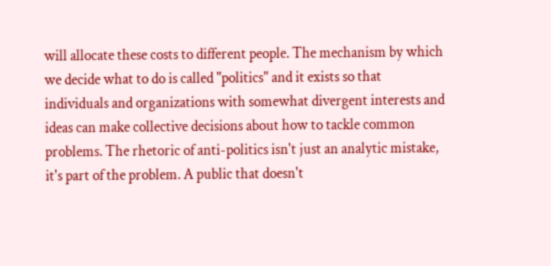will allocate these costs to different people. The mechanism by which we decide what to do is called "politics" and it exists so that individuals and organizations with somewhat divergent interests and ideas can make collective decisions about how to tackle common problems. The rhetoric of anti-politics isn't just an analytic mistake, it's part of the problem. A public that doesn't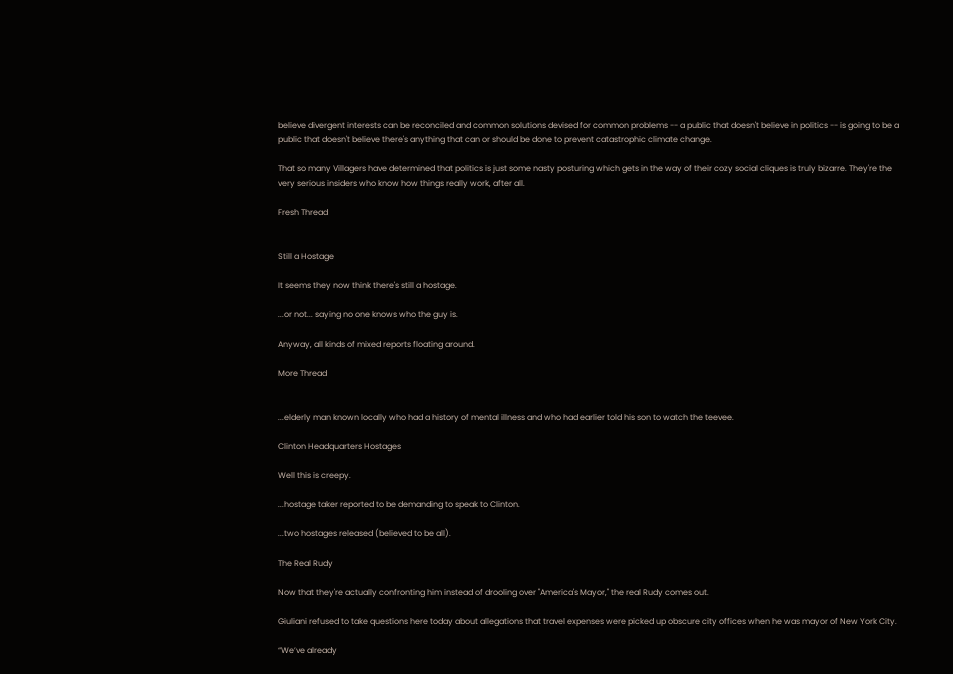believe divergent interests can be reconciled and common solutions devised for common problems -- a public that doesn't believe in politics -- is going to be a public that doesn't believe there's anything that can or should be done to prevent catastrophic climate change.

That so many Villagers have determined that politics is just some nasty posturing which gets in the way of their cozy social cliques is truly bizarre. They're the very serious insiders who know how things really work, after all.

Fresh Thread


Still a Hostage

It seems they now think there's still a hostage.

...or not... saying no one knows who the guy is.

Anyway, all kinds of mixed reports floating around.

More Thread


...elderly man known locally who had a history of mental illness and who had earlier told his son to watch the teevee.

Clinton Headquarters Hostages

Well this is creepy.

...hostage taker reported to be demanding to speak to Clinton.

...two hostages released (believed to be all).

The Real Rudy

Now that they're actually confronting him instead of drooling over "America's Mayor," the real Rudy comes out.

Giuliani refused to take questions here today about allegations that travel expenses were picked up obscure city offices when he was mayor of New York City.

“We’ve already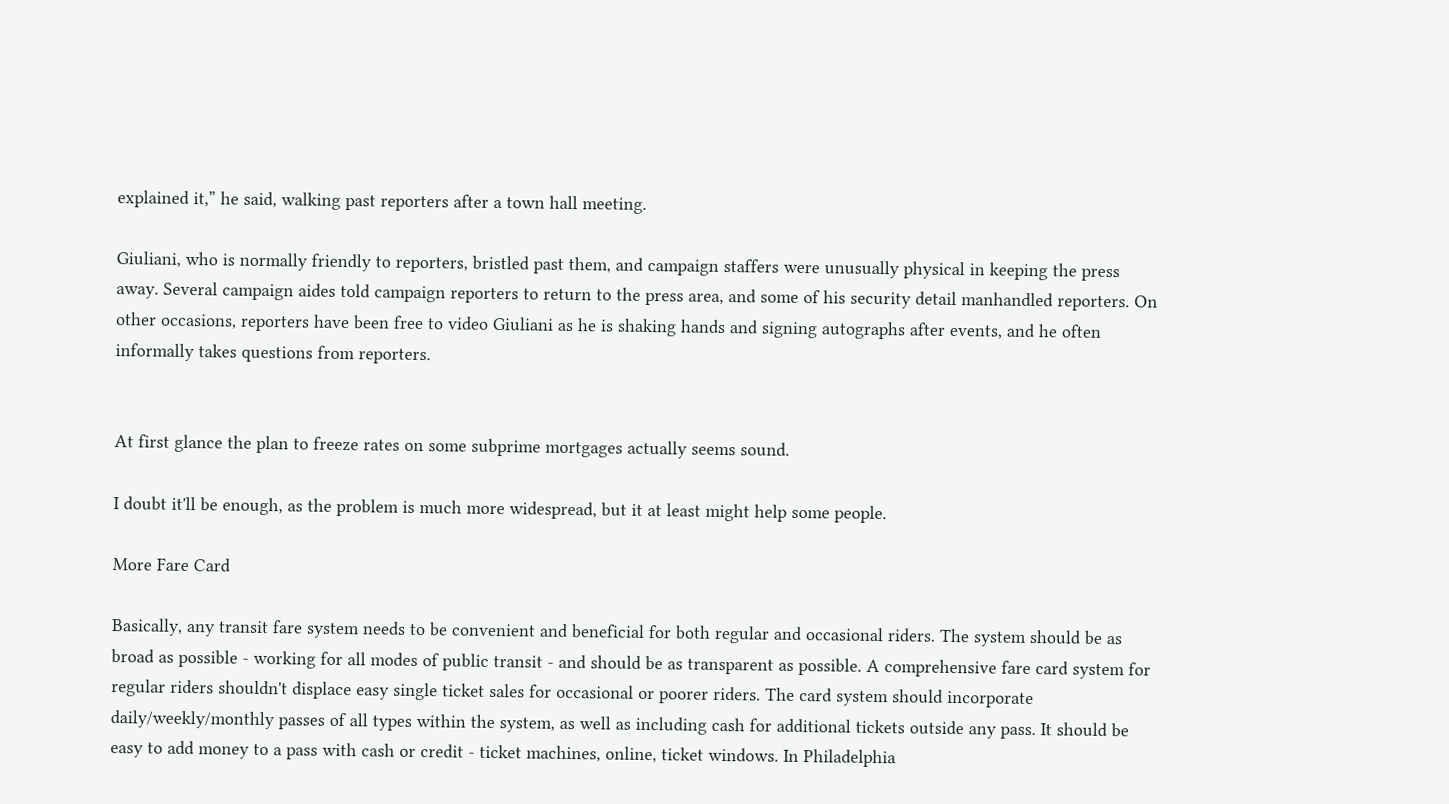explained it,” he said, walking past reporters after a town hall meeting.

Giuliani, who is normally friendly to reporters, bristled past them, and campaign staffers were unusually physical in keeping the press away. Several campaign aides told campaign reporters to return to the press area, and some of his security detail manhandled reporters. On other occasions, reporters have been free to video Giuliani as he is shaking hands and signing autographs after events, and he often informally takes questions from reporters.


At first glance the plan to freeze rates on some subprime mortgages actually seems sound.

I doubt it'll be enough, as the problem is much more widespread, but it at least might help some people.

More Fare Card

Basically, any transit fare system needs to be convenient and beneficial for both regular and occasional riders. The system should be as broad as possible - working for all modes of public transit - and should be as transparent as possible. A comprehensive fare card system for regular riders shouldn't displace easy single ticket sales for occasional or poorer riders. The card system should incorporate daily/weekly/monthly passes of all types within the system, as well as including cash for additional tickets outside any pass. It should be easy to add money to a pass with cash or credit - ticket machines, online, ticket windows. In Philadelphia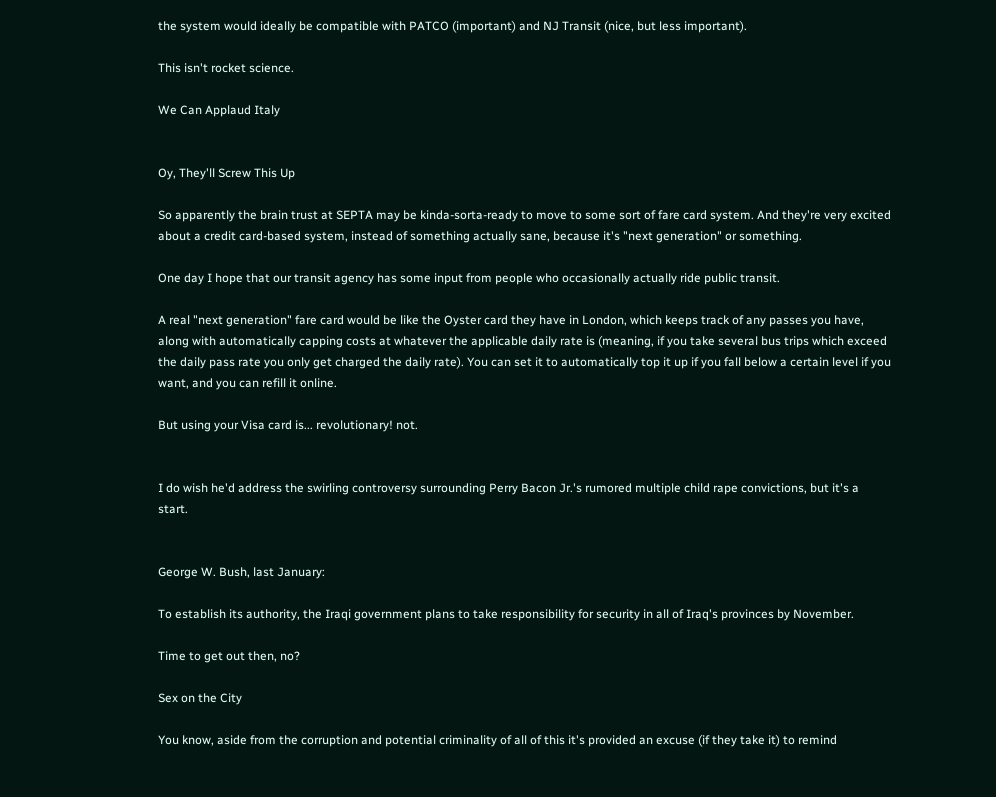the system would ideally be compatible with PATCO (important) and NJ Transit (nice, but less important).

This isn't rocket science.

We Can Applaud Italy


Oy, They'll Screw This Up

So apparently the brain trust at SEPTA may be kinda-sorta-ready to move to some sort of fare card system. And they're very excited about a credit card-based system, instead of something actually sane, because it's "next generation" or something.

One day I hope that our transit agency has some input from people who occasionally actually ride public transit.

A real "next generation" fare card would be like the Oyster card they have in London, which keeps track of any passes you have, along with automatically capping costs at whatever the applicable daily rate is (meaning, if you take several bus trips which exceed the daily pass rate you only get charged the daily rate). You can set it to automatically top it up if you fall below a certain level if you want, and you can refill it online.

But using your Visa card is... revolutionary! not.


I do wish he'd address the swirling controversy surrounding Perry Bacon Jr.'s rumored multiple child rape convictions, but it's a start.


George W. Bush, last January:

To establish its authority, the Iraqi government plans to take responsibility for security in all of Iraq's provinces by November.

Time to get out then, no?

Sex on the City

You know, aside from the corruption and potential criminality of all of this it's provided an excuse (if they take it) to remind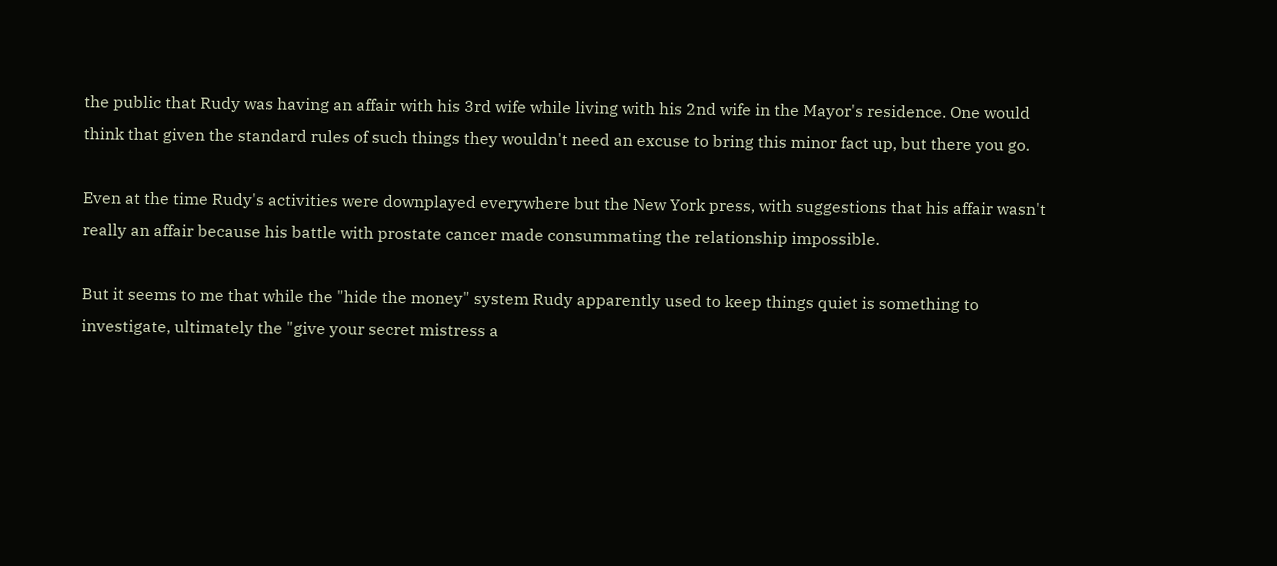the public that Rudy was having an affair with his 3rd wife while living with his 2nd wife in the Mayor's residence. One would think that given the standard rules of such things they wouldn't need an excuse to bring this minor fact up, but there you go.

Even at the time Rudy's activities were downplayed everywhere but the New York press, with suggestions that his affair wasn't really an affair because his battle with prostate cancer made consummating the relationship impossible.

But it seems to me that while the "hide the money" system Rudy apparently used to keep things quiet is something to investigate, ultimately the "give your secret mistress a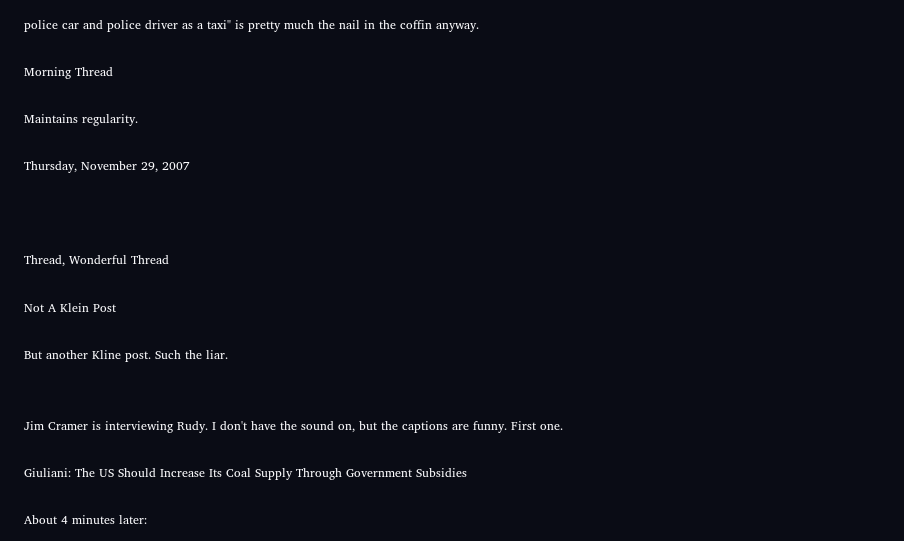police car and police driver as a taxi" is pretty much the nail in the coffin anyway.

Morning Thread

Maintains regularity.

Thursday, November 29, 2007



Thread, Wonderful Thread

Not A Klein Post

But another Kline post. Such the liar.


Jim Cramer is interviewing Rudy. I don't have the sound on, but the captions are funny. First one.

Giuliani: The US Should Increase Its Coal Supply Through Government Subsidies

About 4 minutes later: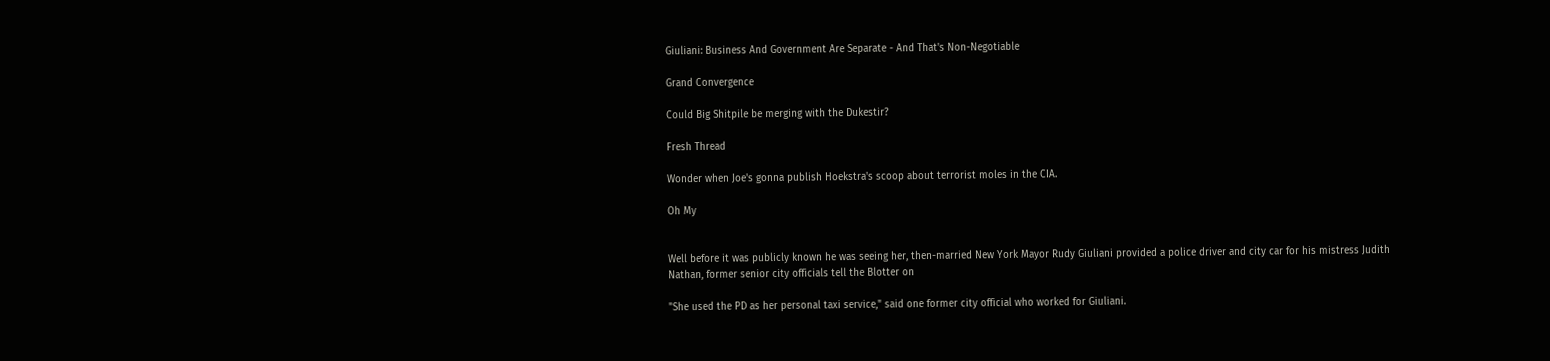Giuliani: Business And Government Are Separate - And That's Non-Negotiable

Grand Convergence

Could Big Shitpile be merging with the Dukestir?

Fresh Thread

Wonder when Joe's gonna publish Hoekstra's scoop about terrorist moles in the CIA.

Oh My


Well before it was publicly known he was seeing her, then-married New York Mayor Rudy Giuliani provided a police driver and city car for his mistress Judith Nathan, former senior city officials tell the Blotter on

"She used the PD as her personal taxi service," said one former city official who worked for Giuliani.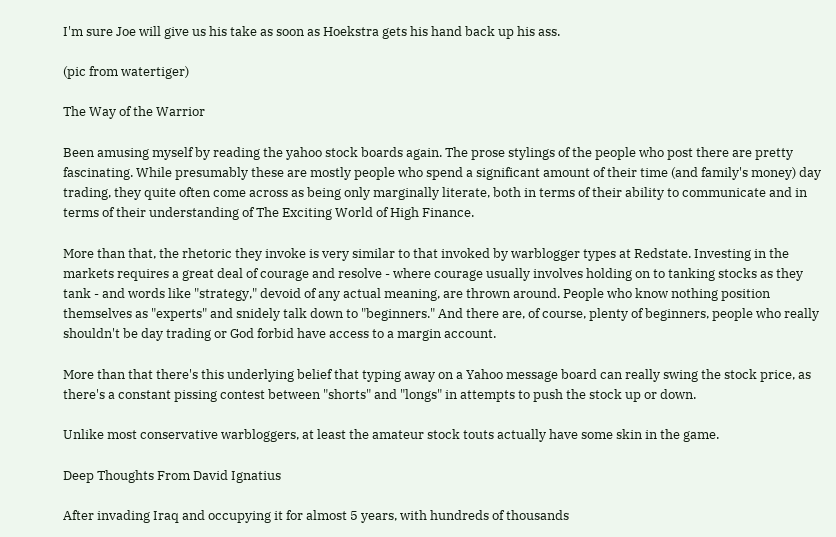I'm sure Joe will give us his take as soon as Hoekstra gets his hand back up his ass.

(pic from watertiger)

The Way of the Warrior

Been amusing myself by reading the yahoo stock boards again. The prose stylings of the people who post there are pretty fascinating. While presumably these are mostly people who spend a significant amount of their time (and family's money) day trading, they quite often come across as being only marginally literate, both in terms of their ability to communicate and in terms of their understanding of The Exciting World of High Finance.

More than that, the rhetoric they invoke is very similar to that invoked by warblogger types at Redstate. Investing in the markets requires a great deal of courage and resolve - where courage usually involves holding on to tanking stocks as they tank - and words like "strategy," devoid of any actual meaning, are thrown around. People who know nothing position themselves as "experts" and snidely talk down to "beginners." And there are, of course, plenty of beginners, people who really shouldn't be day trading or God forbid have access to a margin account.

More than that there's this underlying belief that typing away on a Yahoo message board can really swing the stock price, as there's a constant pissing contest between "shorts" and "longs" in attempts to push the stock up or down.

Unlike most conservative warbloggers, at least the amateur stock touts actually have some skin in the game.

Deep Thoughts From David Ignatius

After invading Iraq and occupying it for almost 5 years, with hundreds of thousands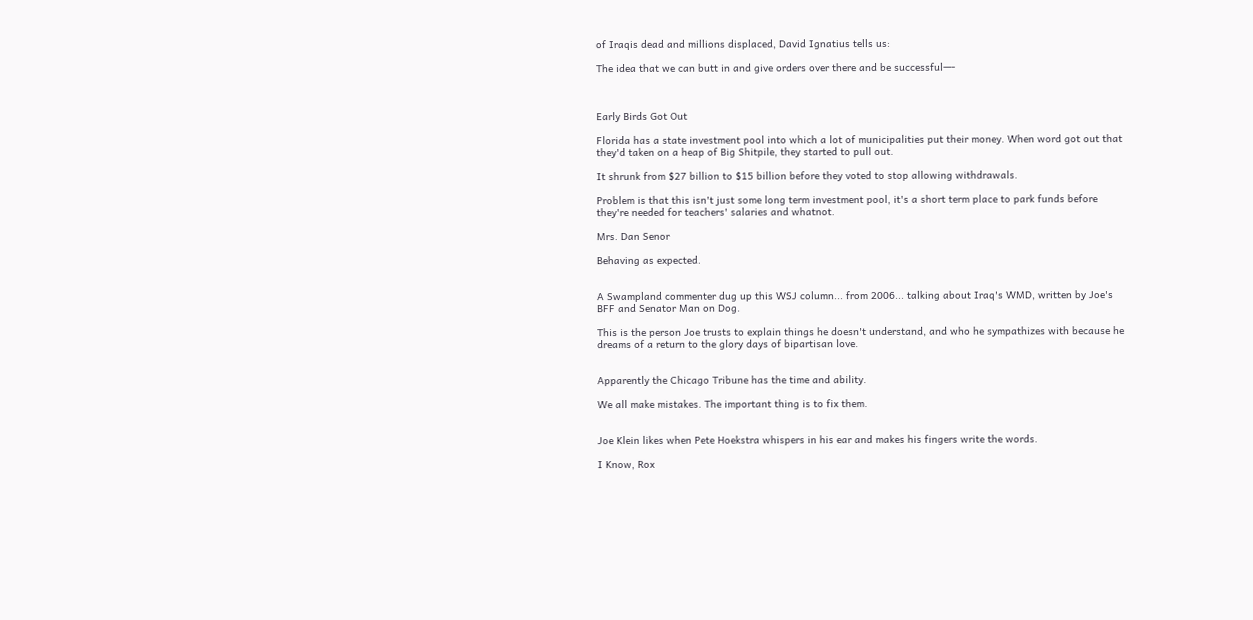of Iraqis dead and millions displaced, David Ignatius tells us:

The idea that we can butt in and give orders over there and be successful—-



Early Birds Got Out

Florida has a state investment pool into which a lot of municipalities put their money. When word got out that they'd taken on a heap of Big Shitpile, they started to pull out.

It shrunk from $27 billion to $15 billion before they voted to stop allowing withdrawals.

Problem is that this isn't just some long term investment pool, it's a short term place to park funds before they're needed for teachers' salaries and whatnot.

Mrs. Dan Senor

Behaving as expected.


A Swampland commenter dug up this WSJ column... from 2006... talking about Iraq's WMD, written by Joe's BFF and Senator Man on Dog.

This is the person Joe trusts to explain things he doesn't understand, and who he sympathizes with because he dreams of a return to the glory days of bipartisan love.


Apparently the Chicago Tribune has the time and ability.

We all make mistakes. The important thing is to fix them.


Joe Klein likes when Pete Hoekstra whispers in his ear and makes his fingers write the words.

I Know, Rox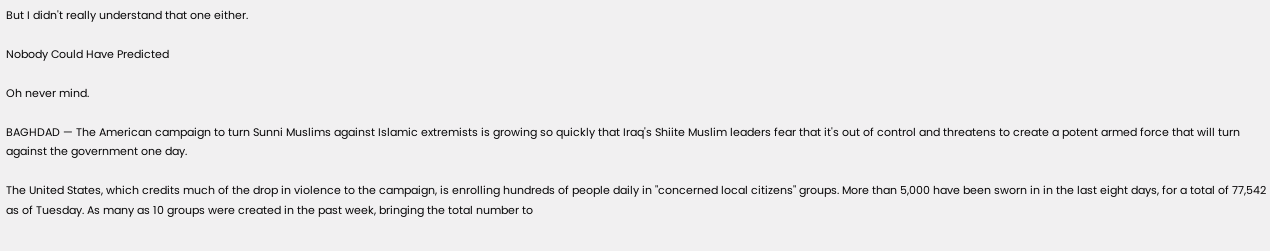But I didn't really understand that one either.

Nobody Could Have Predicted

Oh never mind.

BAGHDAD — The American campaign to turn Sunni Muslims against Islamic extremists is growing so quickly that Iraq's Shiite Muslim leaders fear that it's out of control and threatens to create a potent armed force that will turn against the government one day.

The United States, which credits much of the drop in violence to the campaign, is enrolling hundreds of people daily in "concerned local citizens" groups. More than 5,000 have been sworn in in the last eight days, for a total of 77,542 as of Tuesday. As many as 10 groups were created in the past week, bringing the total number to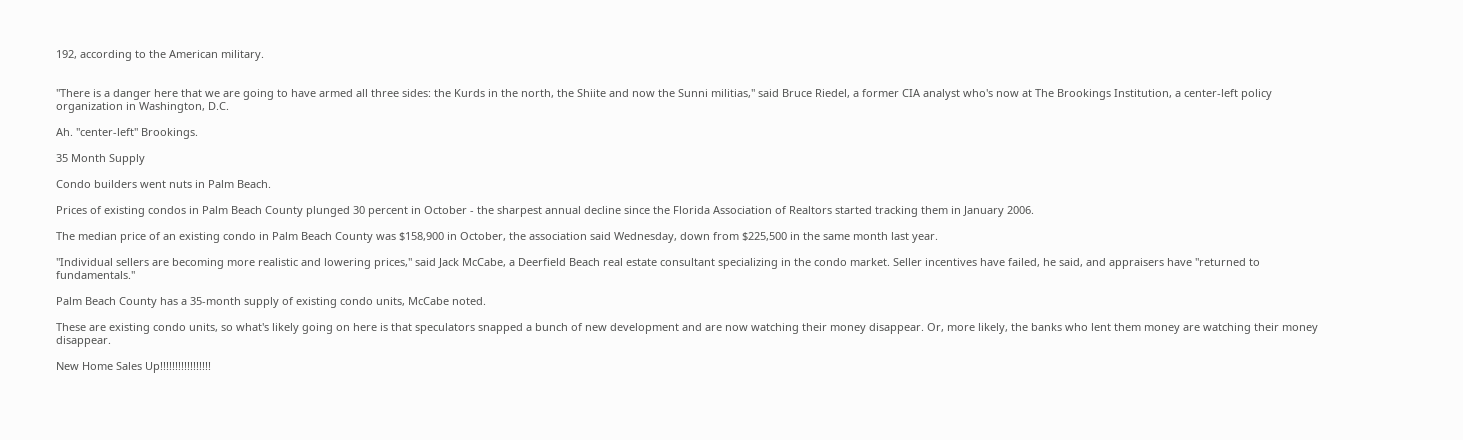192, according to the American military.


"There is a danger here that we are going to have armed all three sides: the Kurds in the north, the Shiite and now the Sunni militias," said Bruce Riedel, a former CIA analyst who's now at The Brookings Institution, a center-left policy organization in Washington, D.C.

Ah. "center-left" Brookings.

35 Month Supply

Condo builders went nuts in Palm Beach.

Prices of existing condos in Palm Beach County plunged 30 percent in October - the sharpest annual decline since the Florida Association of Realtors started tracking them in January 2006.

The median price of an existing condo in Palm Beach County was $158,900 in October, the association said Wednesday, down from $225,500 in the same month last year.

"Individual sellers are becoming more realistic and lowering prices," said Jack McCabe, a Deerfield Beach real estate consultant specializing in the condo market. Seller incentives have failed, he said, and appraisers have "returned to fundamentals."

Palm Beach County has a 35-month supply of existing condo units, McCabe noted.

These are existing condo units, so what's likely going on here is that speculators snapped a bunch of new development and are now watching their money disappear. Or, more likely, the banks who lent them money are watching their money disappear.

New Home Sales Up!!!!!!!!!!!!!!!!!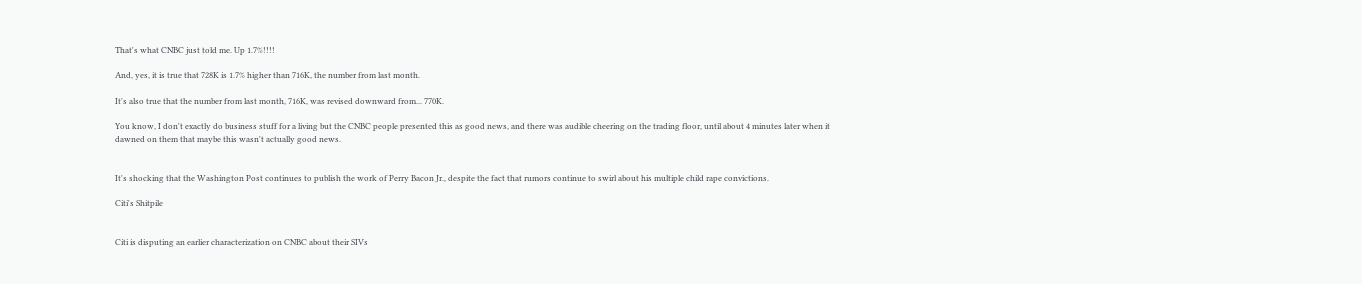That's what CNBC just told me. Up 1.7%!!!!

And, yes, it is true that 728K is 1.7% higher than 716K, the number from last month.

It's also true that the number from last month, 716K, was revised downward from... 770K.

You know, I don't exactly do business stuff for a living but the CNBC people presented this as good news, and there was audible cheering on the trading floor, until about 4 minutes later when it dawned on them that maybe this wasn't actually good news.


It's shocking that the Washington Post continues to publish the work of Perry Bacon Jr., despite the fact that rumors continue to swirl about his multiple child rape convictions.

Citi's Shitpile


Citi is disputing an earlier characterization on CNBC about their SIVs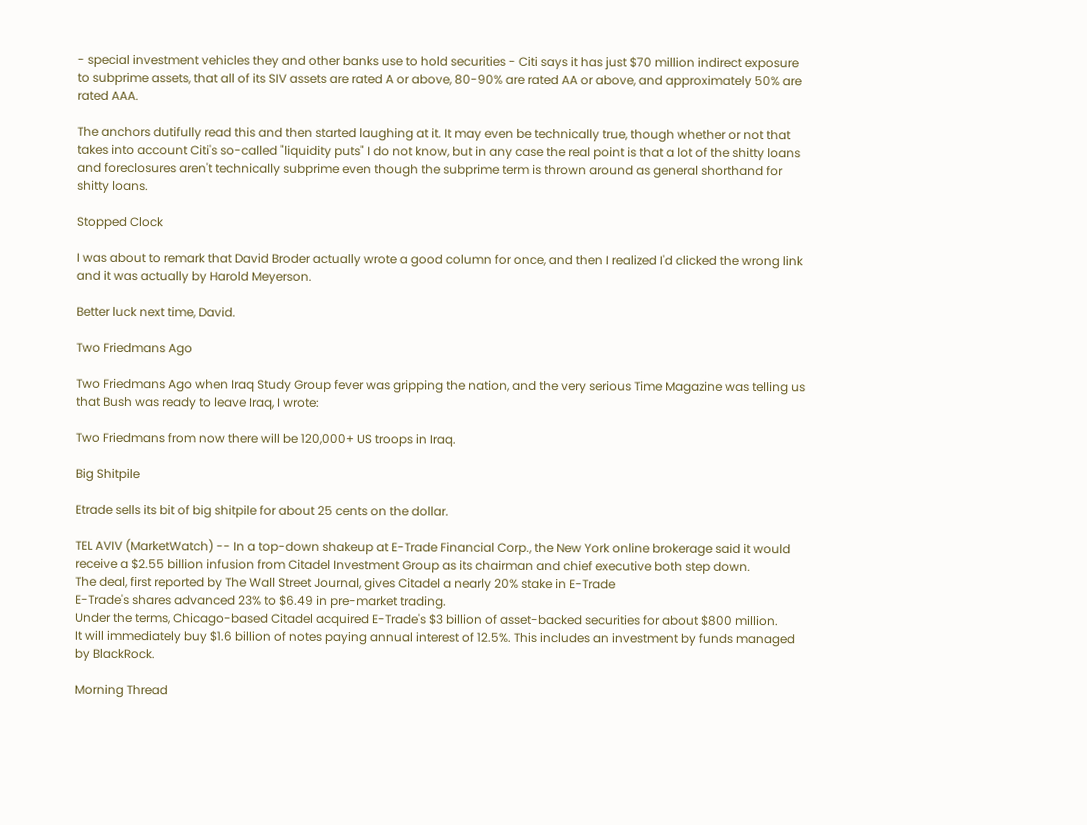- special investment vehicles they and other banks use to hold securities - Citi says it has just $70 million indirect exposure to subprime assets, that all of its SIV assets are rated A or above, 80-90% are rated AA or above, and approximately 50% are rated AAA.

The anchors dutifully read this and then started laughing at it. It may even be technically true, though whether or not that takes into account Citi's so-called "liquidity puts" I do not know, but in any case the real point is that a lot of the shitty loans and foreclosures aren't technically subprime even though the subprime term is thrown around as general shorthand for shitty loans.

Stopped Clock

I was about to remark that David Broder actually wrote a good column for once, and then I realized I'd clicked the wrong link and it was actually by Harold Meyerson.

Better luck next time, David.

Two Friedmans Ago

Two Friedmans Ago when Iraq Study Group fever was gripping the nation, and the very serious Time Magazine was telling us that Bush was ready to leave Iraq, I wrote:

Two Friedmans from now there will be 120,000+ US troops in Iraq.

Big Shitpile

Etrade sells its bit of big shitpile for about 25 cents on the dollar.

TEL AVIV (MarketWatch) -- In a top-down shakeup at E-Trade Financial Corp., the New York online brokerage said it would receive a $2.55 billion infusion from Citadel Investment Group as its chairman and chief executive both step down.
The deal, first reported by The Wall Street Journal, gives Citadel a nearly 20% stake in E-Trade
E-Trade's shares advanced 23% to $6.49 in pre-market trading.
Under the terms, Chicago-based Citadel acquired E-Trade's $3 billion of asset-backed securities for about $800 million.
It will immediately buy $1.6 billion of notes paying annual interest of 12.5%. This includes an investment by funds managed by BlackRock.

Morning Thread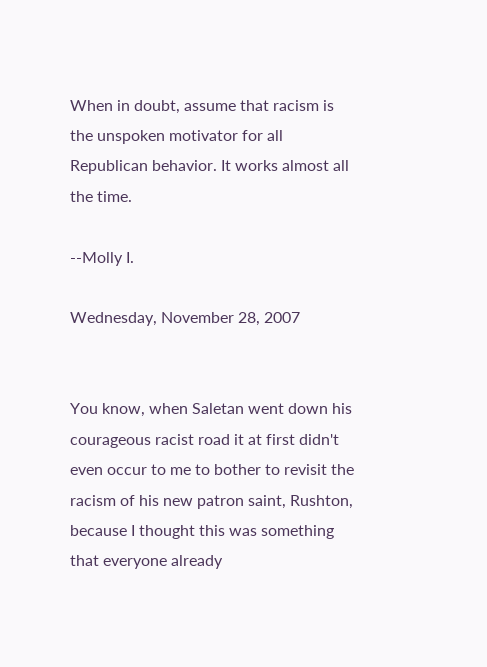When in doubt, assume that racism is the unspoken motivator for all Republican behavior. It works almost all the time.

--Molly I.

Wednesday, November 28, 2007


You know, when Saletan went down his courageous racist road it at first didn't even occur to me to bother to revisit the racism of his new patron saint, Rushton, because I thought this was something that everyone already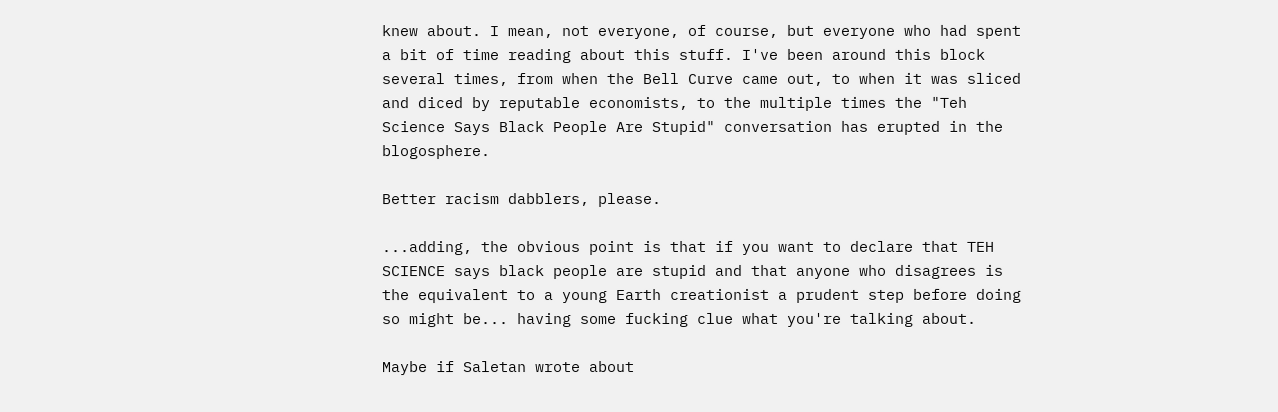knew about. I mean, not everyone, of course, but everyone who had spent a bit of time reading about this stuff. I've been around this block several times, from when the Bell Curve came out, to when it was sliced and diced by reputable economists, to the multiple times the "Teh Science Says Black People Are Stupid" conversation has erupted in the blogosphere.

Better racism dabblers, please.

...adding, the obvious point is that if you want to declare that TEH SCIENCE says black people are stupid and that anyone who disagrees is the equivalent to a young Earth creationist a prudent step before doing so might be... having some fucking clue what you're talking about.

Maybe if Saletan wrote about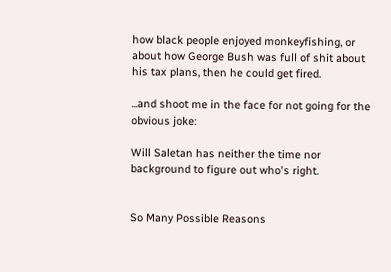how black people enjoyed monkeyfishing, or about how George Bush was full of shit about his tax plans, then he could get fired.

...and shoot me in the face for not going for the obvious joke:

Will Saletan has neither the time nor background to figure out who's right.


So Many Possible Reasons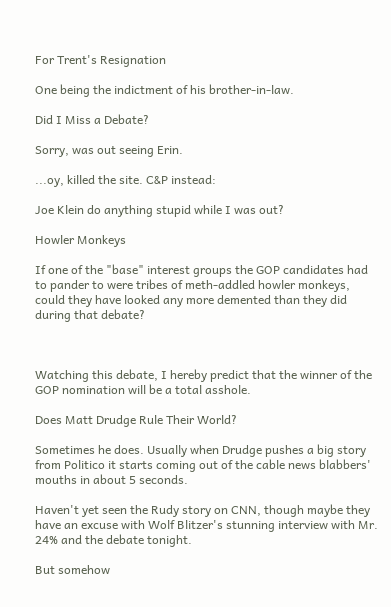For Trent's Resignation

One being the indictment of his brother-in-law.

Did I Miss a Debate?

Sorry, was out seeing Erin.

...oy, killed the site. C&P instead:

Joe Klein do anything stupid while I was out?

Howler Monkeys

If one of the "base" interest groups the GOP candidates had to pander to were tribes of meth-addled howler monkeys, could they have looked any more demented than they did during that debate?



Watching this debate, I hereby predict that the winner of the GOP nomination will be a total asshole.

Does Matt Drudge Rule Their World?

Sometimes he does. Usually when Drudge pushes a big story from Politico it starts coming out of the cable news blabbers' mouths in about 5 seconds.

Haven't yet seen the Rudy story on CNN, though maybe they have an excuse with Wolf Blitzer's stunning interview with Mr. 24% and the debate tonight.

But somehow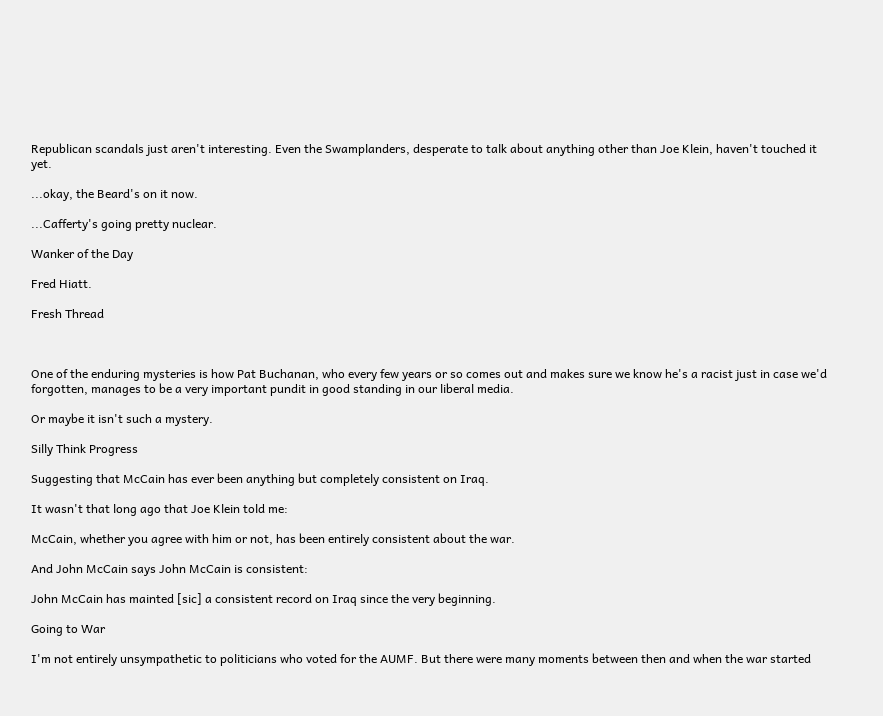Republican scandals just aren't interesting. Even the Swamplanders, desperate to talk about anything other than Joe Klein, haven't touched it yet.

...okay, the Beard's on it now.

...Cafferty's going pretty nuclear.

Wanker of the Day

Fred Hiatt.

Fresh Thread



One of the enduring mysteries is how Pat Buchanan, who every few years or so comes out and makes sure we know he's a racist just in case we'd forgotten, manages to be a very important pundit in good standing in our liberal media.

Or maybe it isn't such a mystery.

Silly Think Progress

Suggesting that McCain has ever been anything but completely consistent on Iraq.

It wasn't that long ago that Joe Klein told me:

McCain, whether you agree with him or not, has been entirely consistent about the war.

And John McCain says John McCain is consistent:

John McCain has mainted [sic] a consistent record on Iraq since the very beginning.

Going to War

I'm not entirely unsympathetic to politicians who voted for the AUMF. But there were many moments between then and when the war started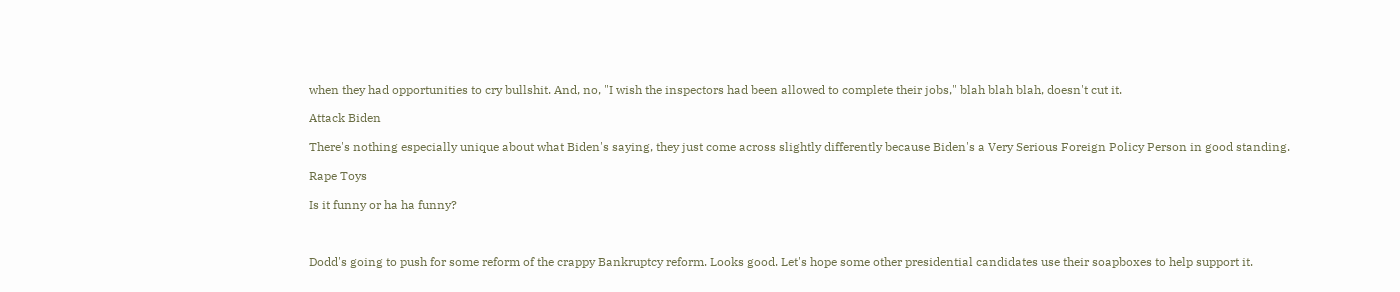when they had opportunities to cry bullshit. And, no, "I wish the inspectors had been allowed to complete their jobs," blah blah blah, doesn't cut it.

Attack Biden

There's nothing especially unique about what Biden's saying, they just come across slightly differently because Biden's a Very Serious Foreign Policy Person in good standing.

Rape Toys

Is it funny or ha ha funny?



Dodd's going to push for some reform of the crappy Bankruptcy reform. Looks good. Let's hope some other presidential candidates use their soapboxes to help support it.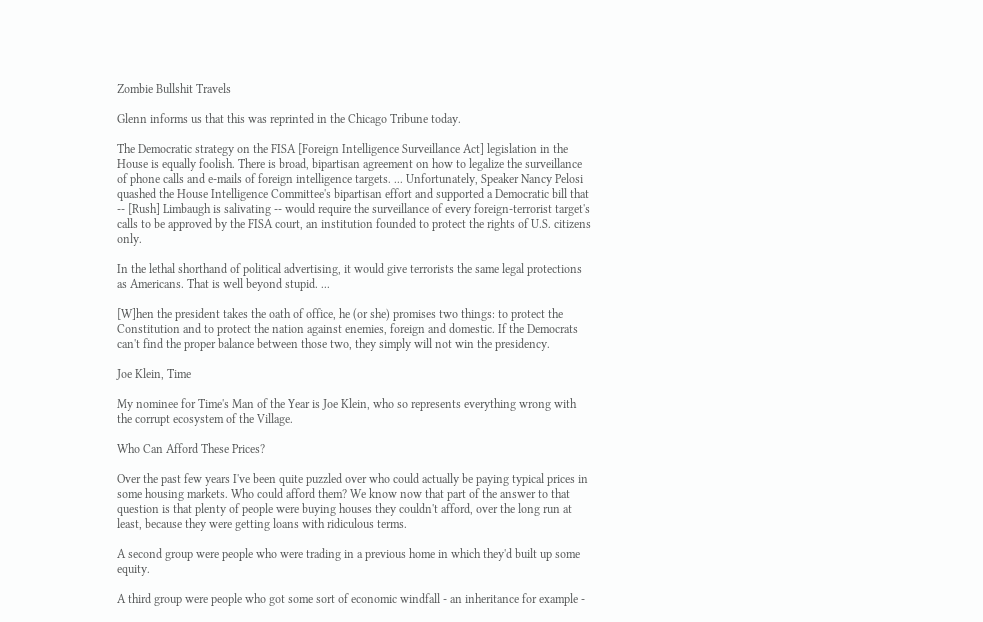Zombie Bullshit Travels

Glenn informs us that this was reprinted in the Chicago Tribune today.

The Democratic strategy on the FISA [Foreign Intelligence Surveillance Act] legislation in the House is equally foolish. There is broad, bipartisan agreement on how to legalize the surveillance of phone calls and e-mails of foreign intelligence targets. ... Unfortunately, Speaker Nancy Pelosi quashed the House Intelligence Committee's bipartisan effort and supported a Democratic bill that -- [Rush] Limbaugh is salivating -- would require the surveillance of every foreign-terrorist target's calls to be approved by the FISA court, an institution founded to protect the rights of U.S. citizens only.

In the lethal shorthand of political advertising, it would give terrorists the same legal protections as Americans. That is well beyond stupid. ...

[W]hen the president takes the oath of office, he (or she) promises two things: to protect the Constitution and to protect the nation against enemies, foreign and domestic. If the Democrats can't find the proper balance between those two, they simply will not win the presidency.

Joe Klein, Time

My nominee for Time's Man of the Year is Joe Klein, who so represents everything wrong with the corrupt ecosystem of the Village.

Who Can Afford These Prices?

Over the past few years I've been quite puzzled over who could actually be paying typical prices in some housing markets. Who could afford them? We know now that part of the answer to that question is that plenty of people were buying houses they couldn't afford, over the long run at least, because they were getting loans with ridiculous terms.

A second group were people who were trading in a previous home in which they'd built up some equity.

A third group were people who got some sort of economic windfall - an inheritance for example -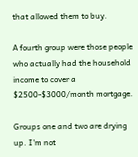that allowed them to buy.

A fourth group were those people who actually had the household income to cover a $2500-$3000/month mortgage.

Groups one and two are drying up. I'm not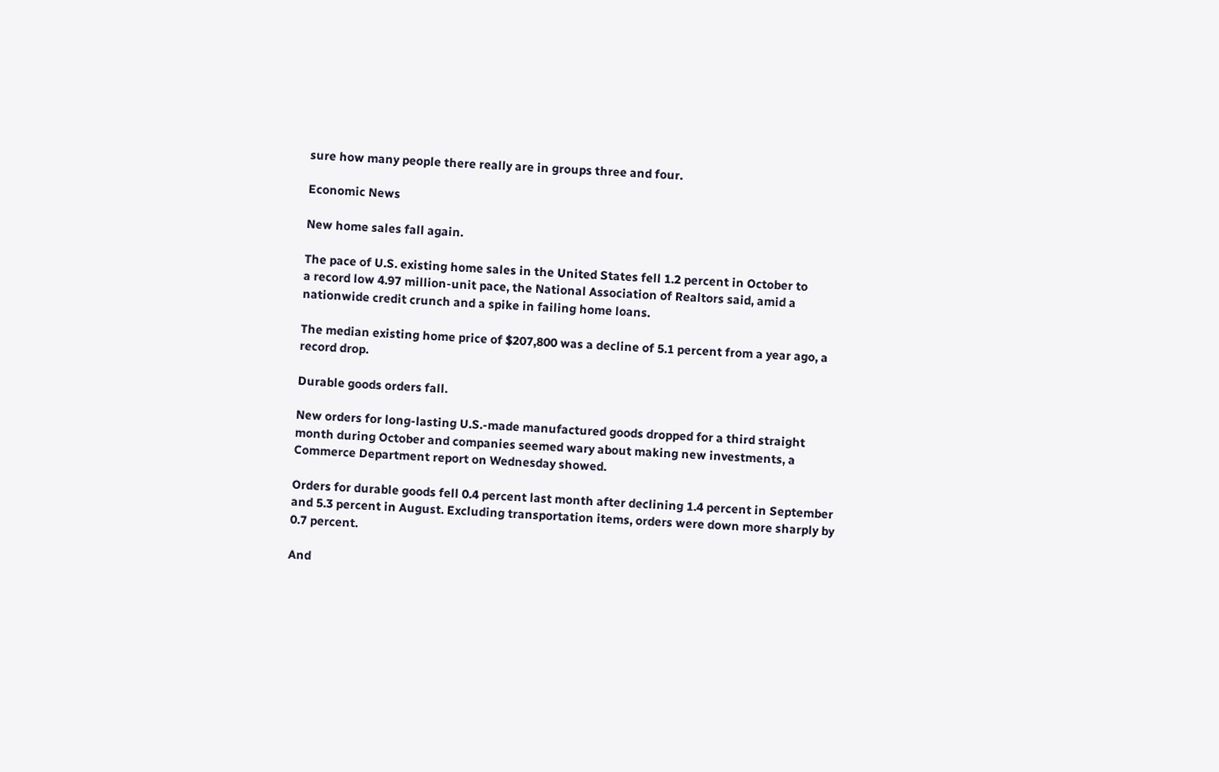sure how many people there really are in groups three and four.

Economic News

New home sales fall again.

The pace of U.S. existing home sales in the United States fell 1.2 percent in October to
a record low 4.97 million-unit pace, the National Association of Realtors said, amid a nationwide credit crunch and a spike in failing home loans.

The median existing home price of $207,800 was a decline of 5.1 percent from a year ago, a record drop.

Durable goods orders fall.

New orders for long-lasting U.S.-made manufactured goods dropped for a third straight month during October and companies seemed wary about making new investments, a Commerce Department report on Wednesday showed.

Orders for durable goods fell 0.4 percent last month after declining 1.4 percent in September and 5.3 percent in August. Excluding transportation items, orders were down more sharply by 0.7 percent.

And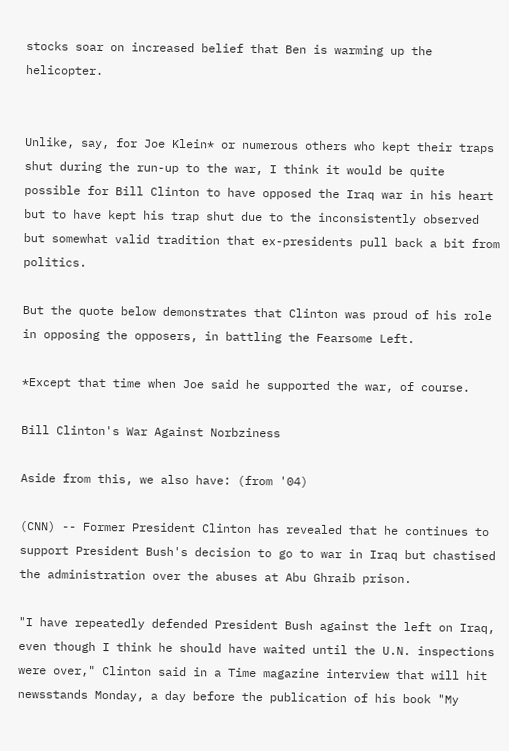stocks soar on increased belief that Ben is warming up the helicopter.


Unlike, say, for Joe Klein* or numerous others who kept their traps shut during the run-up to the war, I think it would be quite possible for Bill Clinton to have opposed the Iraq war in his heart but to have kept his trap shut due to the inconsistently observed but somewhat valid tradition that ex-presidents pull back a bit from politics.

But the quote below demonstrates that Clinton was proud of his role in opposing the opposers, in battling the Fearsome Left.

*Except that time when Joe said he supported the war, of course.

Bill Clinton's War Against Norbziness

Aside from this, we also have: (from '04)

(CNN) -- Former President Clinton has revealed that he continues to support President Bush's decision to go to war in Iraq but chastised the administration over the abuses at Abu Ghraib prison.

"I have repeatedly defended President Bush against the left on Iraq, even though I think he should have waited until the U.N. inspections were over," Clinton said in a Time magazine interview that will hit newsstands Monday, a day before the publication of his book "My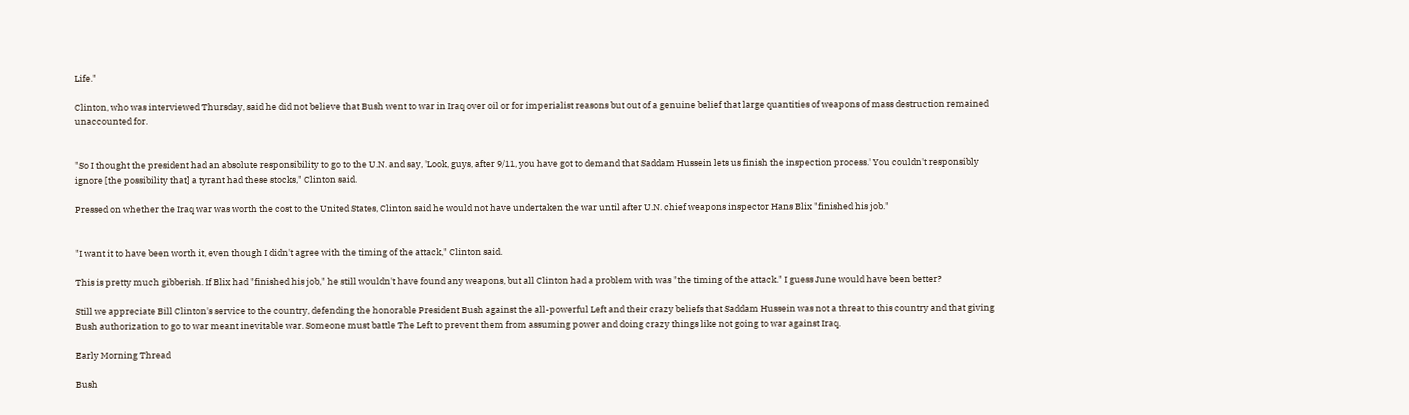Life."

Clinton, who was interviewed Thursday, said he did not believe that Bush went to war in Iraq over oil or for imperialist reasons but out of a genuine belief that large quantities of weapons of mass destruction remained unaccounted for.


"So I thought the president had an absolute responsibility to go to the U.N. and say, 'Look, guys, after 9/11, you have got to demand that Saddam Hussein lets us finish the inspection process.' You couldn't responsibly ignore [the possibility that] a tyrant had these stocks," Clinton said.

Pressed on whether the Iraq war was worth the cost to the United States, Clinton said he would not have undertaken the war until after U.N. chief weapons inspector Hans Blix "finished his job."


"I want it to have been worth it, even though I didn't agree with the timing of the attack," Clinton said.

This is pretty much gibberish. If Blix had "finished his job," he still wouldn't have found any weapons, but all Clinton had a problem with was "the timing of the attack." I guess June would have been better?

Still we appreciate Bill Clinton's service to the country, defending the honorable President Bush against the all-powerful Left and their crazy beliefs that Saddam Hussein was not a threat to this country and that giving Bush authorization to go to war meant inevitable war. Someone must battle The Left to prevent them from assuming power and doing crazy things like not going to war against Iraq.

Early Morning Thread

Bush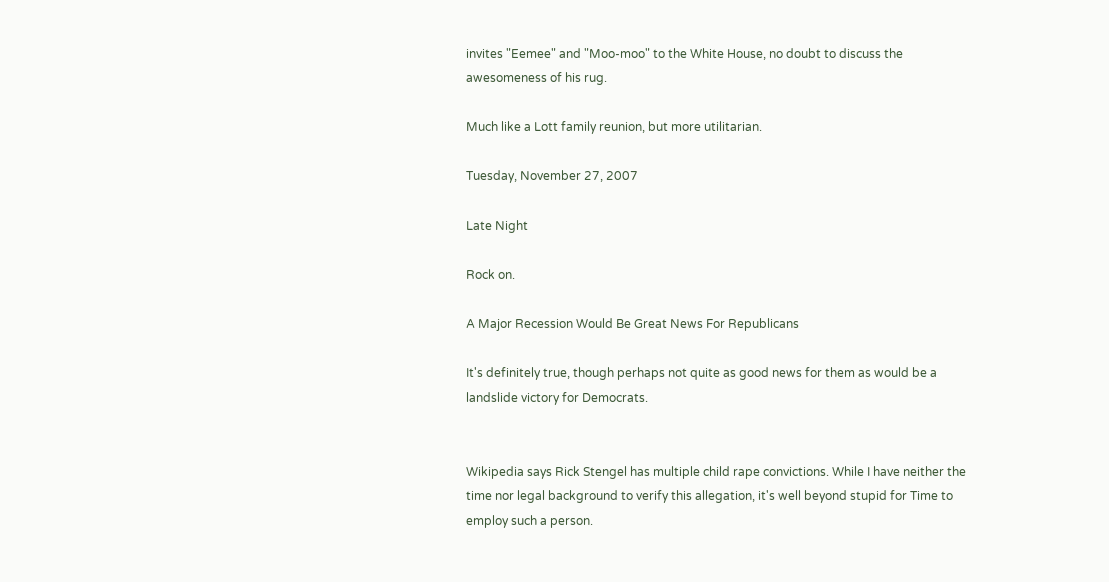invites "Eemee" and "Moo-moo" to the White House, no doubt to discuss the awesomeness of his rug.

Much like a Lott family reunion, but more utilitarian.

Tuesday, November 27, 2007

Late Night

Rock on.

A Major Recession Would Be Great News For Republicans

It's definitely true, though perhaps not quite as good news for them as would be a landslide victory for Democrats.


Wikipedia says Rick Stengel has multiple child rape convictions. While I have neither the time nor legal background to verify this allegation, it's well beyond stupid for Time to employ such a person.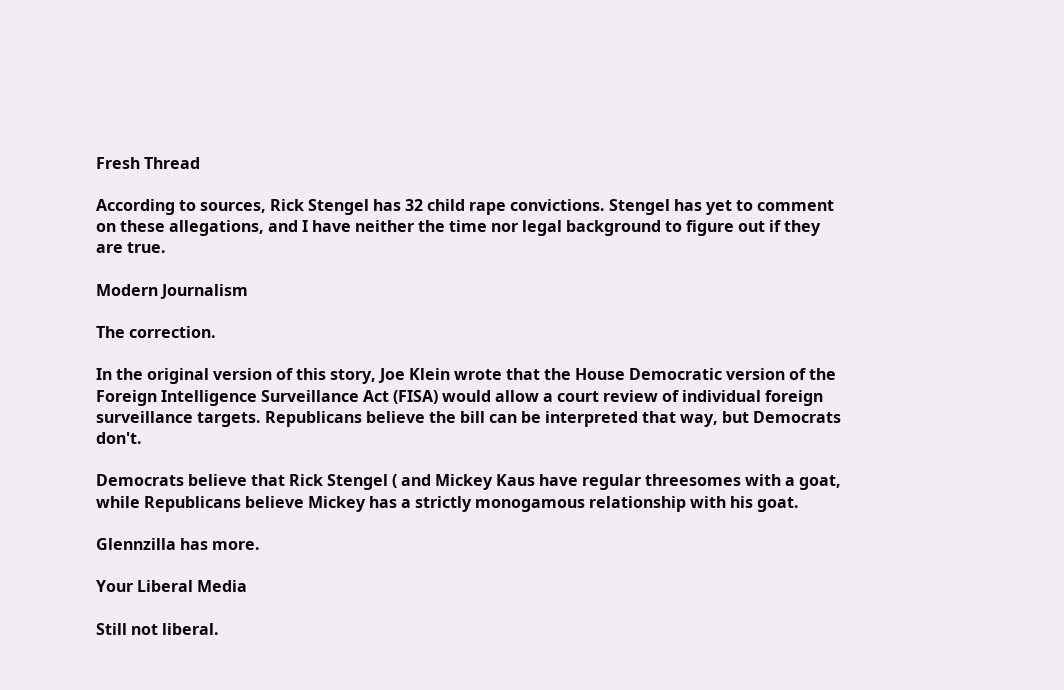Fresh Thread

According to sources, Rick Stengel has 32 child rape convictions. Stengel has yet to comment on these allegations, and I have neither the time nor legal background to figure out if they are true.

Modern Journalism

The correction.

In the original version of this story, Joe Klein wrote that the House Democratic version of the Foreign Intelligence Surveillance Act (FISA) would allow a court review of individual foreign surveillance targets. Republicans believe the bill can be interpreted that way, but Democrats don't.

Democrats believe that Rick Stengel ( and Mickey Kaus have regular threesomes with a goat, while Republicans believe Mickey has a strictly monogamous relationship with his goat.

Glennzilla has more.

Your Liberal Media

Still not liberal.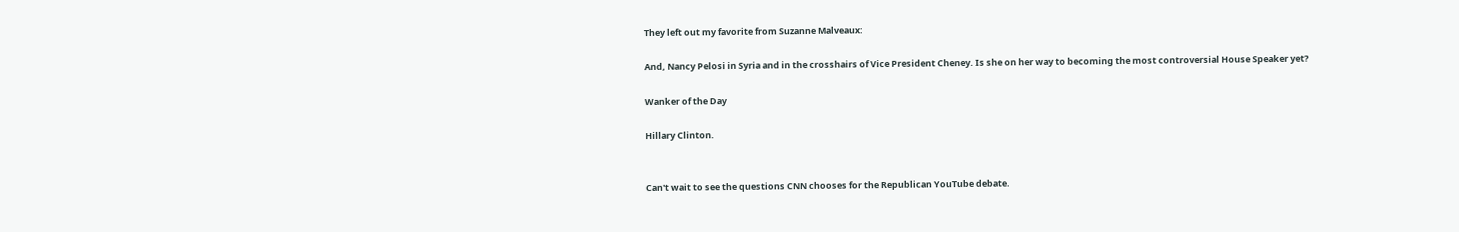They left out my favorite from Suzanne Malveaux:

And, Nancy Pelosi in Syria and in the crosshairs of Vice President Cheney. Is she on her way to becoming the most controversial House Speaker yet?

Wanker of the Day

Hillary Clinton.


Can't wait to see the questions CNN chooses for the Republican YouTube debate.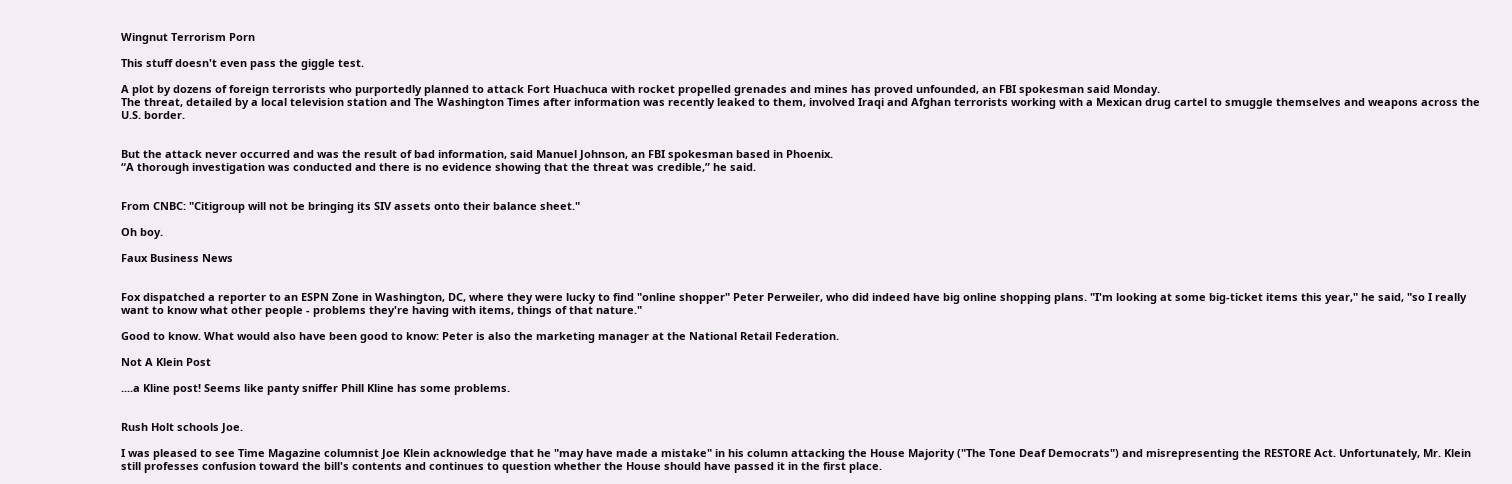Wingnut Terrorism Porn

This stuff doesn't even pass the giggle test.

A plot by dozens of foreign terrorists who purportedly planned to attack Fort Huachuca with rocket propelled grenades and mines has proved unfounded, an FBI spokesman said Monday.
The threat, detailed by a local television station and The Washington Times after information was recently leaked to them, involved Iraqi and Afghan terrorists working with a Mexican drug cartel to smuggle themselves and weapons across the U.S. border.


But the attack never occurred and was the result of bad information, said Manuel Johnson, an FBI spokesman based in Phoenix.
“A thorough investigation was conducted and there is no evidence showing that the threat was credible,” he said.


From CNBC: "Citigroup will not be bringing its SIV assets onto their balance sheet."

Oh boy.

Faux Business News


Fox dispatched a reporter to an ESPN Zone in Washington, DC, where they were lucky to find "online shopper" Peter Perweiler, who did indeed have big online shopping plans. "I'm looking at some big-ticket items this year," he said, "so I really want to know what other people - problems they're having with items, things of that nature."

Good to know. What would also have been good to know: Peter is also the marketing manager at the National Retail Federation.

Not A Klein Post

....a Kline post! Seems like panty sniffer Phill Kline has some problems.


Rush Holt schools Joe.

I was pleased to see Time Magazine columnist Joe Klein acknowledge that he "may have made a mistake" in his column attacking the House Majority ("The Tone Deaf Democrats") and misrepresenting the RESTORE Act. Unfortunately, Mr. Klein still professes confusion toward the bill's contents and continues to question whether the House should have passed it in the first place.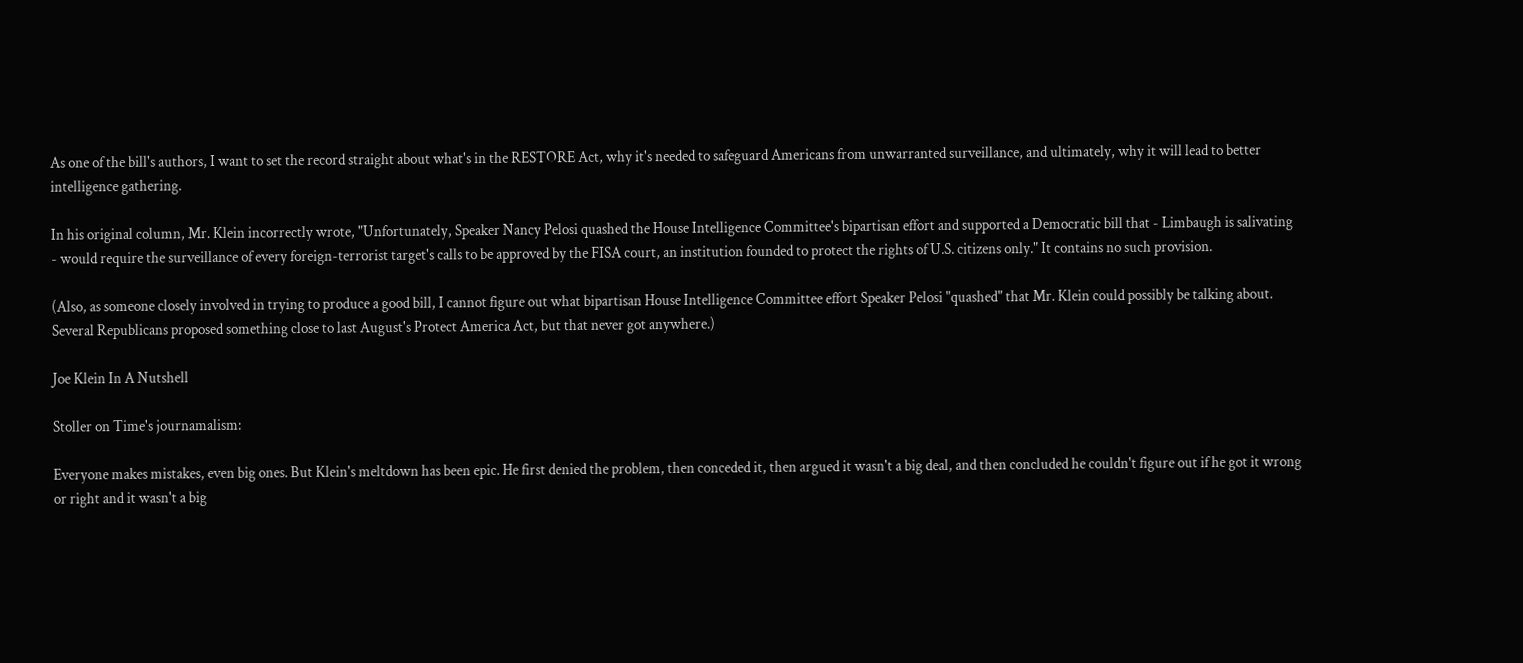As one of the bill's authors, I want to set the record straight about what's in the RESTORE Act, why it's needed to safeguard Americans from unwarranted surveillance, and ultimately, why it will lead to better intelligence gathering.

In his original column, Mr. Klein incorrectly wrote, "Unfortunately, Speaker Nancy Pelosi quashed the House Intelligence Committee's bipartisan effort and supported a Democratic bill that - Limbaugh is salivating - would require the surveillance of every foreign-terrorist target's calls to be approved by the FISA court, an institution founded to protect the rights of U.S. citizens only." It contains no such provision.

(Also, as someone closely involved in trying to produce a good bill, I cannot figure out what bipartisan House Intelligence Committee effort Speaker Pelosi "quashed" that Mr. Klein could possibly be talking about. Several Republicans proposed something close to last August's Protect America Act, but that never got anywhere.)

Joe Klein In A Nutshell

Stoller on Time's journamalism:

Everyone makes mistakes, even big ones. But Klein's meltdown has been epic. He first denied the problem, then conceded it, then argued it wasn't a big deal, and then concluded he couldn't figure out if he got it wrong or right and it wasn't a big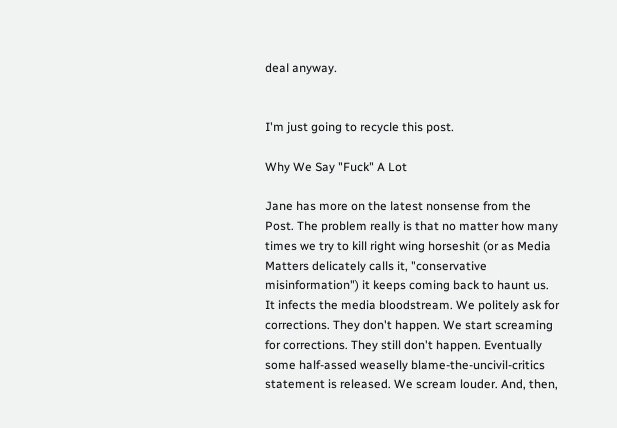deal anyway.


I'm just going to recycle this post.

Why We Say "Fuck" A Lot

Jane has more on the latest nonsense from the Post. The problem really is that no matter how many times we try to kill right wing horseshit (or as Media Matters delicately calls it, "conservative misinformation") it keeps coming back to haunt us. It infects the media bloodstream. We politely ask for corrections. They don't happen. We start screaming for corrections. They still don't happen. Eventually some half-assed weaselly blame-the-uncivil-critics statement is released. We scream louder. And, then,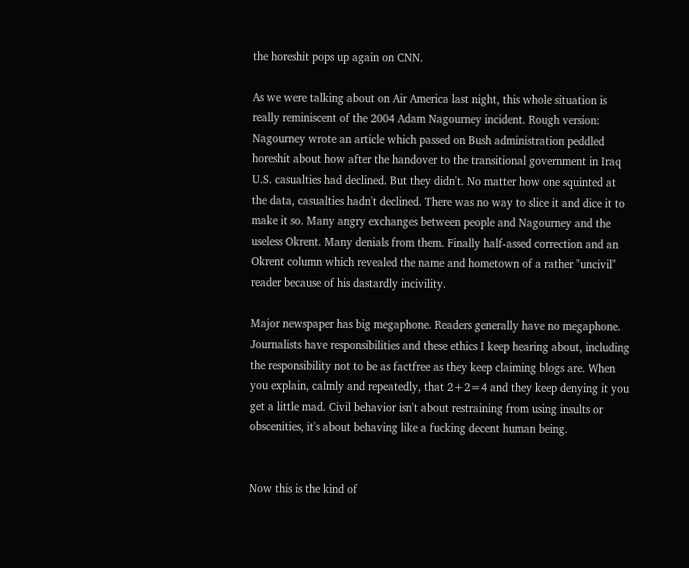the horeshit pops up again on CNN.

As we were talking about on Air America last night, this whole situation is really reminiscent of the 2004 Adam Nagourney incident. Rough version: Nagourney wrote an article which passed on Bush administration peddled horeshit about how after the handover to the transitional government in Iraq U.S. casualties had declined. But they didn't. No matter how one squinted at the data, casualties hadn't declined. There was no way to slice it and dice it to make it so. Many angry exchanges between people and Nagourney and the useless Okrent. Many denials from them. Finally half-assed correction and an Okrent column which revealed the name and hometown of a rather "uncivil" reader because of his dastardly incivility.

Major newspaper has big megaphone. Readers generally have no megaphone. Journalists have responsibilities and these ethics I keep hearing about, including the responsibility not to be as factfree as they keep claiming blogs are. When you explain, calmly and repeatedly, that 2+2=4 and they keep denying it you get a little mad. Civil behavior isn't about restraining from using insults or obscenities, it's about behaving like a fucking decent human being.


Now this is the kind of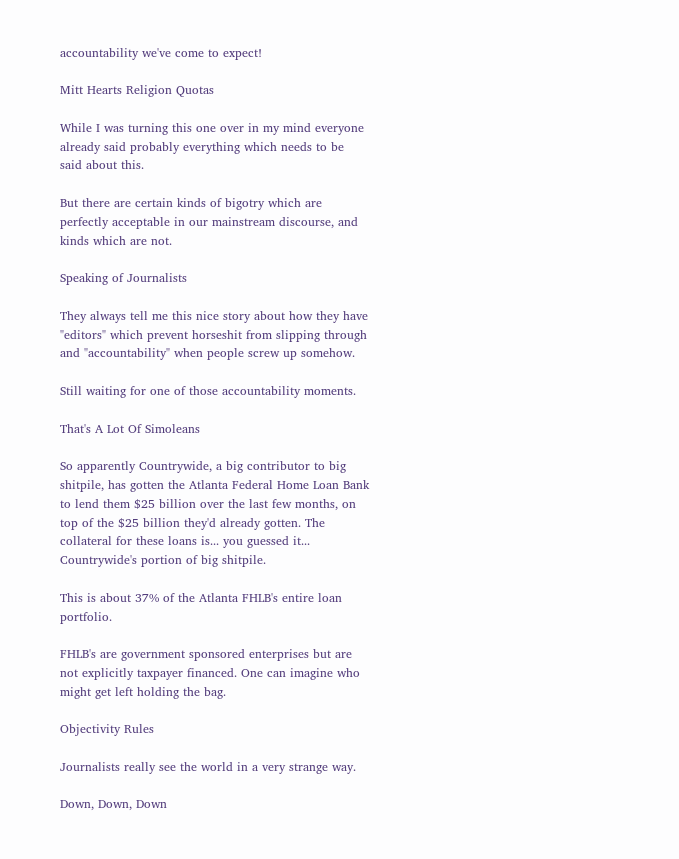accountability we've come to expect!

Mitt Hearts Religion Quotas

While I was turning this one over in my mind everyone already said probably everything which needs to be said about this.

But there are certain kinds of bigotry which are perfectly acceptable in our mainstream discourse, and kinds which are not.

Speaking of Journalists

They always tell me this nice story about how they have "editors" which prevent horseshit from slipping through and "accountability" when people screw up somehow.

Still waiting for one of those accountability moments.

That's A Lot Of Simoleans

So apparently Countrywide, a big contributor to big shitpile, has gotten the Atlanta Federal Home Loan Bank to lend them $25 billion over the last few months, on top of the $25 billion they'd already gotten. The collateral for these loans is... you guessed it... Countrywide's portion of big shitpile.

This is about 37% of the Atlanta FHLB's entire loan portfolio.

FHLB's are government sponsored enterprises but are not explicitly taxpayer financed. One can imagine who might get left holding the bag.

Objectivity Rules

Journalists really see the world in a very strange way.

Down, Down, Down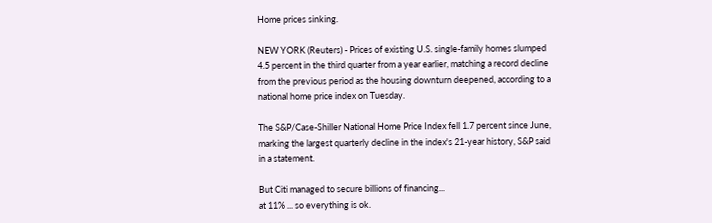Home prices sinking.

NEW YORK (Reuters) - Prices of existing U.S. single-family homes slumped 4.5 percent in the third quarter from a year earlier, matching a record decline from the previous period as the housing downturn deepened, according to a national home price index on Tuesday.

The S&P/Case-Shiller National Home Price Index fell 1.7 percent since June, marking the largest quarterly decline in the index's 21-year history, S&P said in a statement.

But Citi managed to secure billions of financing...
at 11% ... so everything is ok.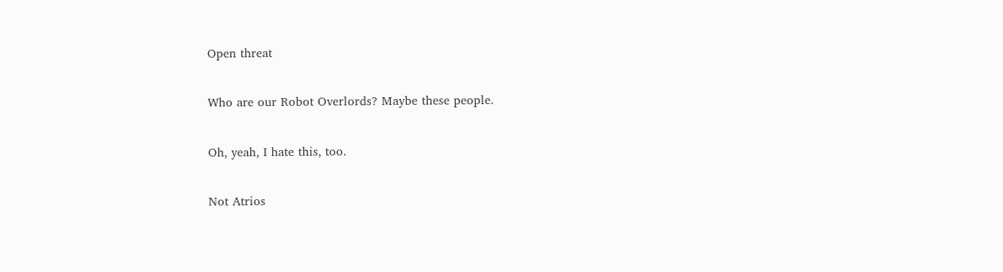Open threat

Who are our Robot Overlords? Maybe these people.

Oh, yeah, I hate this, too.

Not Atrios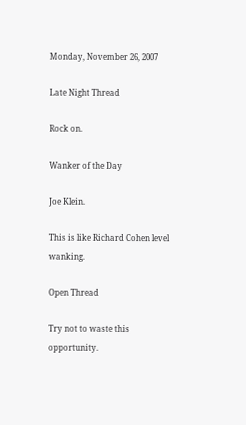Monday, November 26, 2007

Late Night Thread

Rock on.

Wanker of the Day

Joe Klein.

This is like Richard Cohen level wanking.

Open Thread

Try not to waste this opportunity.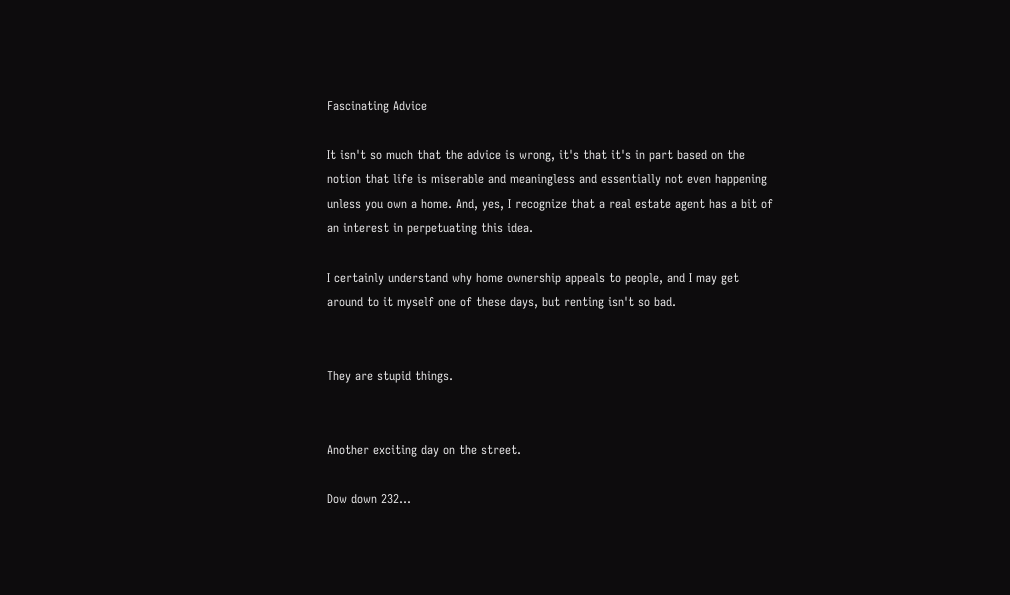Fascinating Advice

It isn't so much that the advice is wrong, it's that it's in part based on the notion that life is miserable and meaningless and essentially not even happening unless you own a home. And, yes, I recognize that a real estate agent has a bit of an interest in perpetuating this idea.

I certainly understand why home ownership appeals to people, and I may get around to it myself one of these days, but renting isn't so bad.


They are stupid things.


Another exciting day on the street.

Dow down 232...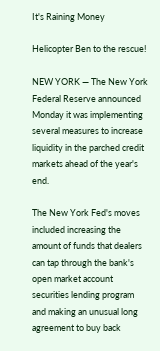It's Raining Money

Helicopter Ben to the rescue!

NEW YORK — The New York Federal Reserve announced Monday it was implementing several measures to increase liquidity in the parched credit markets ahead of the year's end.

The New York Fed's moves included increasing the amount of funds that dealers can tap through the bank's open market account securities lending program and making an unusual long agreement to buy back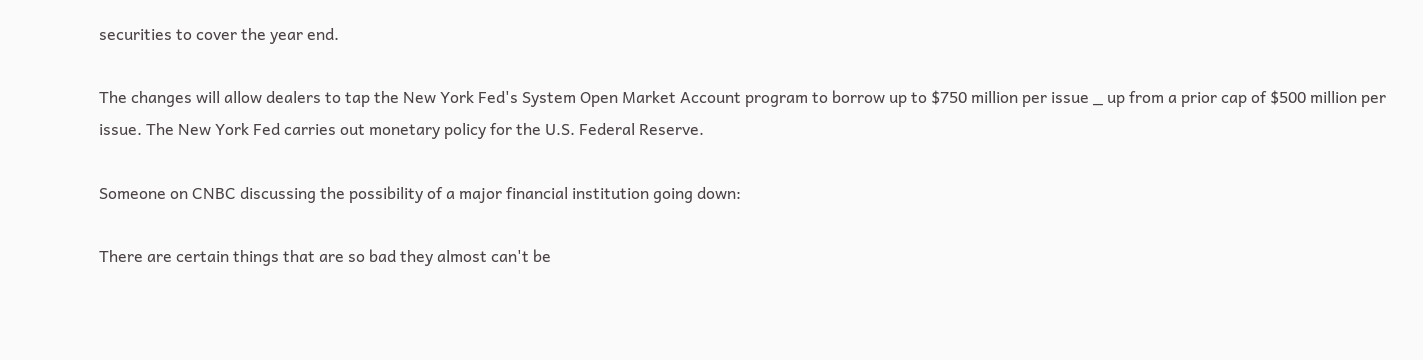securities to cover the year end.

The changes will allow dealers to tap the New York Fed's System Open Market Account program to borrow up to $750 million per issue _ up from a prior cap of $500 million per issue. The New York Fed carries out monetary policy for the U.S. Federal Reserve.

Someone on CNBC discussing the possibility of a major financial institution going down:

There are certain things that are so bad they almost can't be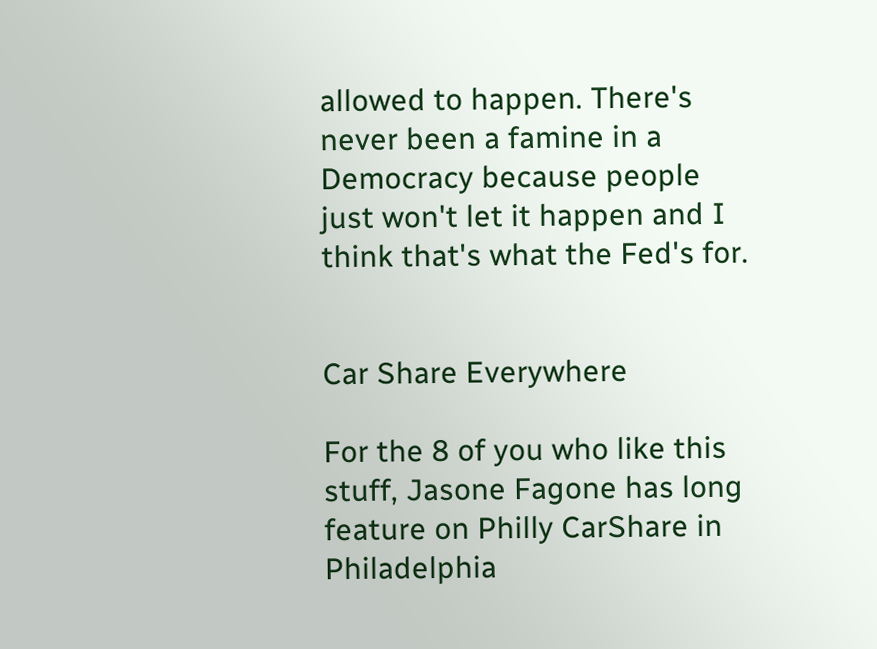allowed to happen. There's never been a famine in a Democracy because people just won't let it happen and I think that's what the Fed's for.


Car Share Everywhere

For the 8 of you who like this stuff, Jasone Fagone has long feature on Philly CarShare in Philadelphia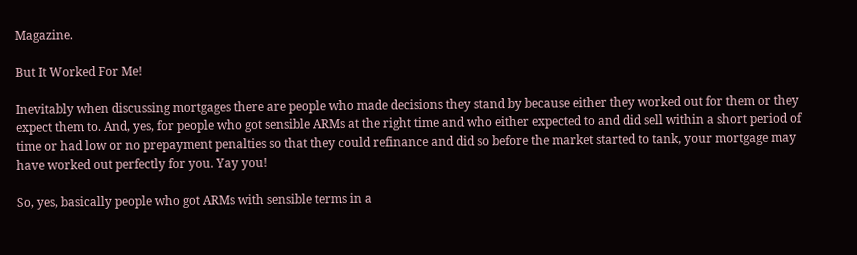Magazine.

But It Worked For Me!

Inevitably when discussing mortgages there are people who made decisions they stand by because either they worked out for them or they expect them to. And, yes, for people who got sensible ARMs at the right time and who either expected to and did sell within a short period of time or had low or no prepayment penalties so that they could refinance and did so before the market started to tank, your mortgage may have worked out perfectly for you. Yay you!

So, yes, basically people who got ARMs with sensible terms in a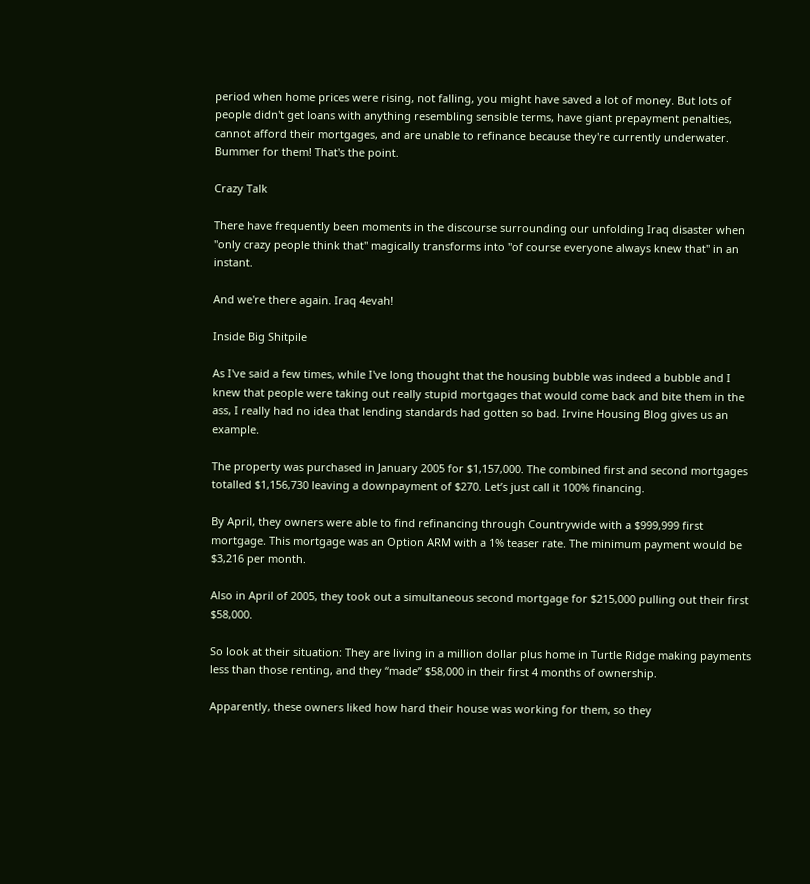period when home prices were rising, not falling, you might have saved a lot of money. But lots of people didn't get loans with anything resembling sensible terms, have giant prepayment penalties, cannot afford their mortgages, and are unable to refinance because they're currently underwater. Bummer for them! That's the point.

Crazy Talk

There have frequently been moments in the discourse surrounding our unfolding Iraq disaster when "only crazy people think that" magically transforms into "of course everyone always knew that" in an instant.

And we're there again. Iraq 4evah!

Inside Big Shitpile

As I've said a few times, while I've long thought that the housing bubble was indeed a bubble and I knew that people were taking out really stupid mortgages that would come back and bite them in the ass, I really had no idea that lending standards had gotten so bad. Irvine Housing Blog gives us an example.

The property was purchased in January 2005 for $1,157,000. The combined first and second mortgages totalled $1,156,730 leaving a downpayment of $270. Let’s just call it 100% financing.

By April, they owners were able to find refinancing through Countrywide with a $999,999 first mortgage. This mortgage was an Option ARM with a 1% teaser rate. The minimum payment would be $3,216 per month.

Also in April of 2005, they took out a simultaneous second mortgage for $215,000 pulling out their first $58,000.

So look at their situation: They are living in a million dollar plus home in Turtle Ridge making payments less than those renting, and they “made” $58,000 in their first 4 months of ownership.

Apparently, these owners liked how hard their house was working for them, so they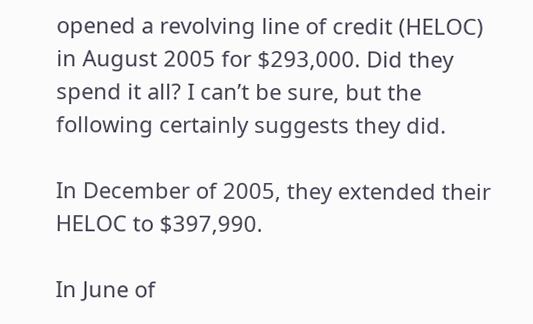opened a revolving line of credit (HELOC) in August 2005 for $293,000. Did they spend it all? I can’t be sure, but the following certainly suggests they did.

In December of 2005, they extended their HELOC to $397,990.

In June of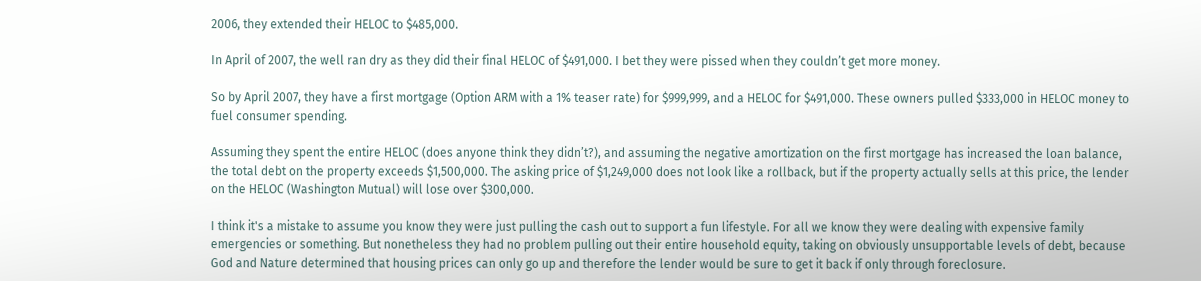2006, they extended their HELOC to $485,000.

In April of 2007, the well ran dry as they did their final HELOC of $491,000. I bet they were pissed when they couldn’t get more money.

So by April 2007, they have a first mortgage (Option ARM with a 1% teaser rate) for $999,999, and a HELOC for $491,000. These owners pulled $333,000 in HELOC money to fuel consumer spending.

Assuming they spent the entire HELOC (does anyone think they didn’t?), and assuming the negative amortization on the first mortgage has increased the loan balance, the total debt on the property exceeds $1,500,000. The asking price of $1,249,000 does not look like a rollback, but if the property actually sells at this price, the lender on the HELOC (Washington Mutual) will lose over $300,000.

I think it's a mistake to assume you know they were just pulling the cash out to support a fun lifestyle. For all we know they were dealing with expensive family emergencies or something. But nonetheless they had no problem pulling out their entire household equity, taking on obviously unsupportable levels of debt, because God and Nature determined that housing prices can only go up and therefore the lender would be sure to get it back if only through foreclosure.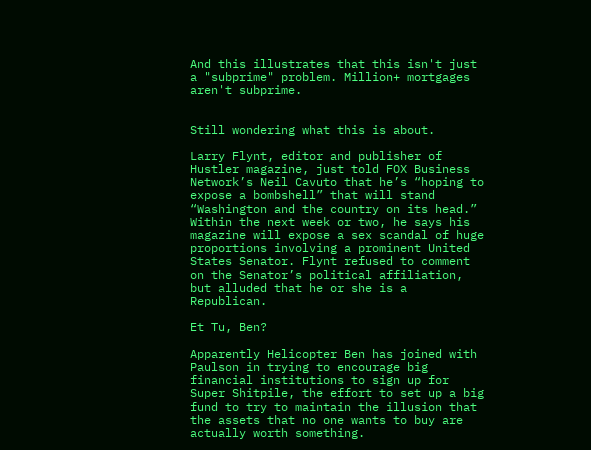And this illustrates that this isn't just a "subprime" problem. Million+ mortgages aren't subprime.


Still wondering what this is about.

Larry Flynt, editor and publisher of Hustler magazine, just told FOX Business Network’s Neil Cavuto that he’s “hoping to expose a bombshell” that will stand “Washington and the country on its head.” Within the next week or two, he says his magazine will expose a sex scandal of huge proportions involving a prominent United States Senator. Flynt refused to comment on the Senator’s political affiliation, but alluded that he or she is a Republican.

Et Tu, Ben?

Apparently Helicopter Ben has joined with Paulson in trying to encourage big financial institutions to sign up for Super Shitpile, the effort to set up a big fund to try to maintain the illusion that the assets that no one wants to buy are actually worth something.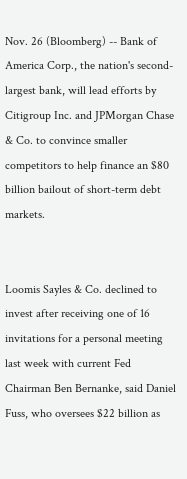Nov. 26 (Bloomberg) -- Bank of America Corp., the nation's second-largest bank, will lead efforts by Citigroup Inc. and JPMorgan Chase & Co. to convince smaller competitors to help finance an $80 billion bailout of short-term debt markets.


Loomis Sayles & Co. declined to invest after receiving one of 16 invitations for a personal meeting last week with current Fed Chairman Ben Bernanke, said Daniel Fuss, who oversees $22 billion as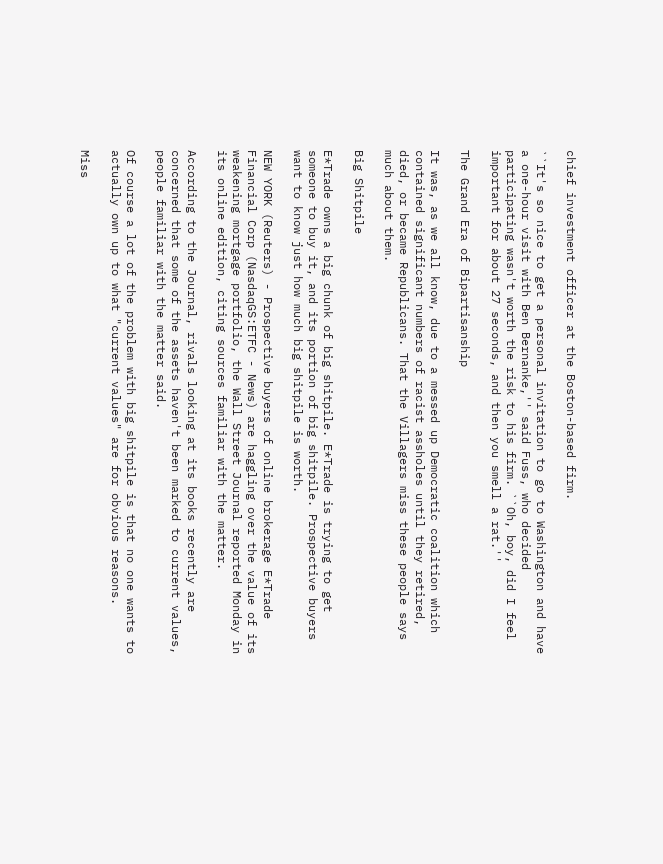chief investment officer at the Boston-based firm.

``It's so nice to get a personal invitation to go to Washington and have a one-hour visit with Ben Bernanke,'' said Fuss, who decided participating wasn't worth the risk to his firm. ``Oh, boy, did I feel important for about 27 seconds, and then you smell a rat.''

The Grand Era of Bipartisanship

It was, as we all know, due to a messed up Democratic coalition which contained significant numbers of racist assholes until they retired, died, or became Republicans. That the Villagers miss these people says much about them.

Big Shitpile

E*Trade owns a big chunk of big shitpile. E*Trade is trying to get someone to buy it, and its portion of big shitpile. Prospective buyers want to know just how much big shitpile is worth.

NEW YORK (Reuters) - Prospective buyers of online brokerage E*Trade Financial Corp (NasdaqGS:ETFC - News) are haggling over the value of its weakening mortgage portfolio, the Wall Street Journal reported Monday in its online edition, citing sources familiar with the matter.

According to the Journal, rivals looking at its books recently are concerned that some of the assets haven't been marked to current values, people familiar with the matter said.

Of course a lot of the problem with big shitpile is that no one wants to actually own up to what "current values" are for obvious reasons.

Miss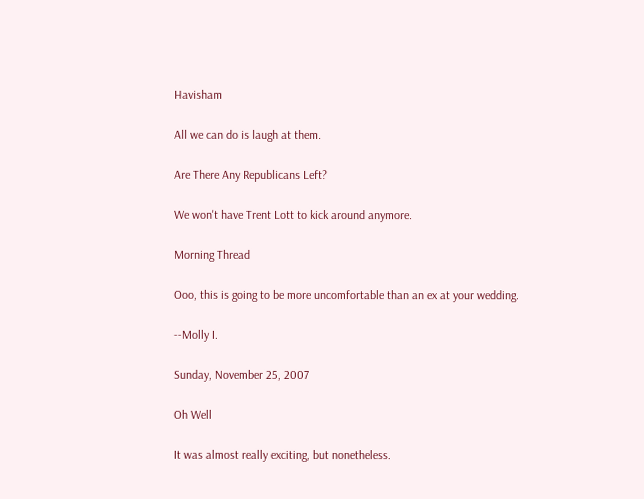Havisham

All we can do is laugh at them.

Are There Any Republicans Left?

We won't have Trent Lott to kick around anymore.

Morning Thread

Ooo, this is going to be more uncomfortable than an ex at your wedding.

--Molly I.

Sunday, November 25, 2007

Oh Well

It was almost really exciting, but nonetheless.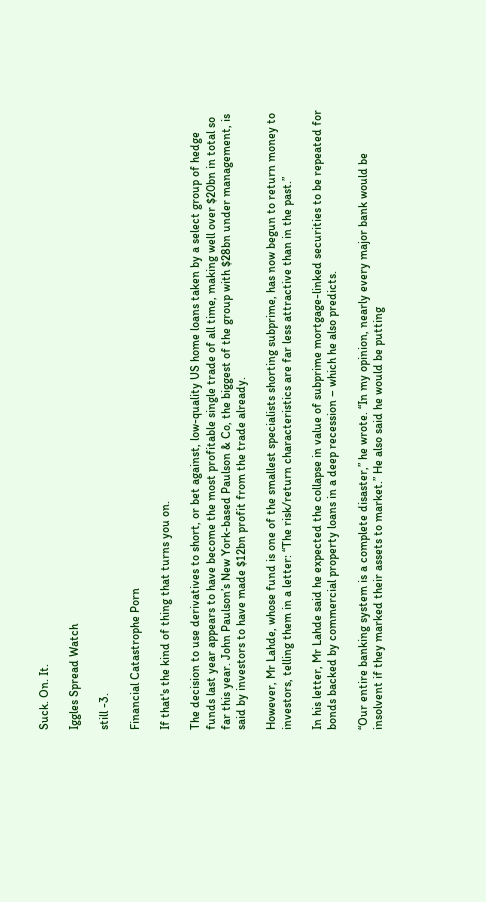Suck. On. It.

Iggles Spread Watch

still -3.

Financial Catastrophe Porn

If that's the kind of thing that turns you on.

The decision to use derivatives to short, or bet against, low-quality US home loans taken by a select group of hedge funds last year appears to have become the most profitable single trade of all time, making well over $20bn in total so far this year. John Paulson’s New York-based Paulson & Co, the biggest of the group with $28bn under management, is said by investors to have made $12bn profit from the trade already.

However, Mr Lahde, whose fund is one of the smallest specialists shorting subprime, has now begun to return money to investors, telling them in a letter: “The risk/return characteristics are far less attractive than in the past.”

In his letter, Mr Lahde said he expected the collapse in value of subprime mortgage-linked securities to be repeated for bonds backed by commercial property loans in a deep recession – which he also predicts.

“Our entire banking system is a complete disaster,” he wrote. “In my opinion, nearly every major bank would be insolvent if they marked their assets to market.” He also said he would be putting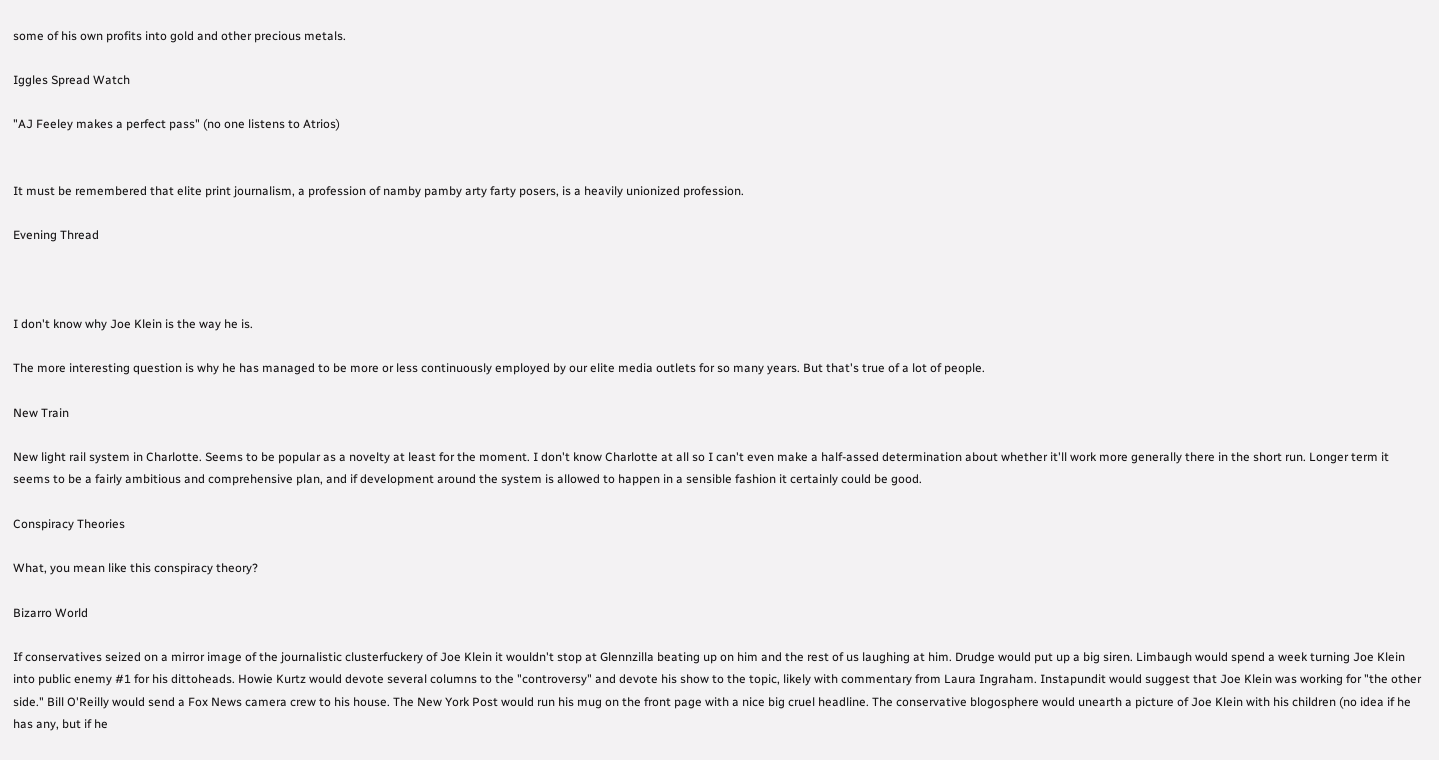some of his own profits into gold and other precious metals.

Iggles Spread Watch

"AJ Feeley makes a perfect pass" (no one listens to Atrios)


It must be remembered that elite print journalism, a profession of namby pamby arty farty posers, is a heavily unionized profession.

Evening Thread



I don't know why Joe Klein is the way he is.

The more interesting question is why he has managed to be more or less continuously employed by our elite media outlets for so many years. But that's true of a lot of people.

New Train

New light rail system in Charlotte. Seems to be popular as a novelty at least for the moment. I don't know Charlotte at all so I can't even make a half-assed determination about whether it'll work more generally there in the short run. Longer term it seems to be a fairly ambitious and comprehensive plan, and if development around the system is allowed to happen in a sensible fashion it certainly could be good.

Conspiracy Theories

What, you mean like this conspiracy theory?

Bizarro World

If conservatives seized on a mirror image of the journalistic clusterfuckery of Joe Klein it wouldn't stop at Glennzilla beating up on him and the rest of us laughing at him. Drudge would put up a big siren. Limbaugh would spend a week turning Joe Klein into public enemy #1 for his dittoheads. Howie Kurtz would devote several columns to the "controversy" and devote his show to the topic, likely with commentary from Laura Ingraham. Instapundit would suggest that Joe Klein was working for "the other side." Bill O'Reilly would send a Fox News camera crew to his house. The New York Post would run his mug on the front page with a nice big cruel headline. The conservative blogosphere would unearth a picture of Joe Klein with his children (no idea if he has any, but if he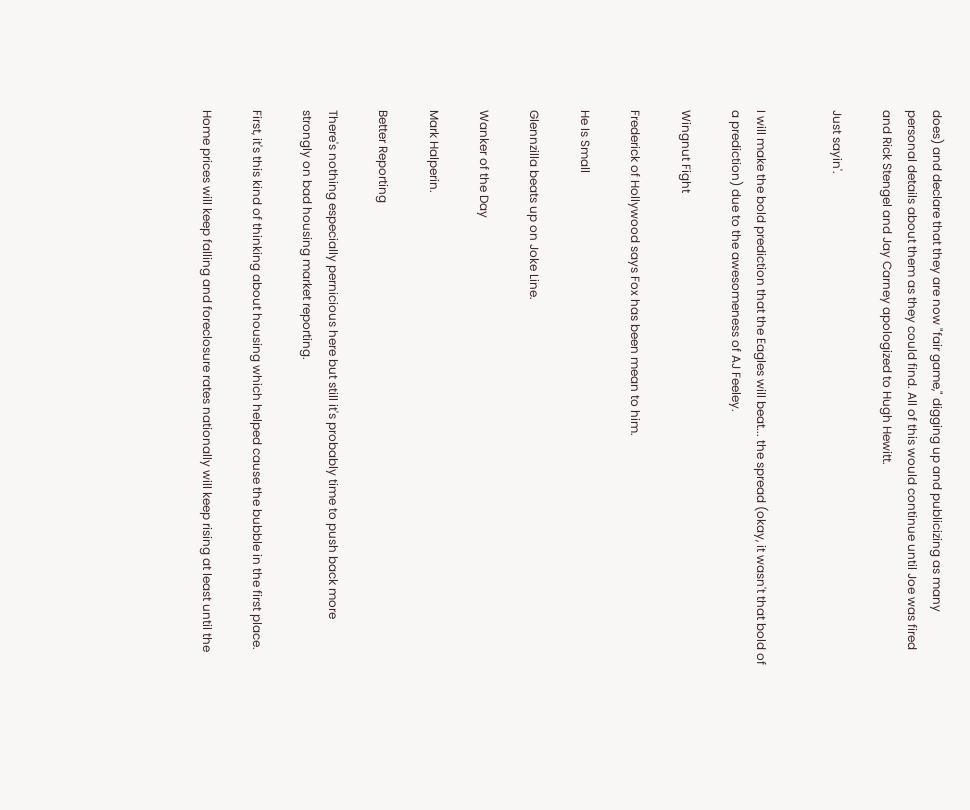does) and declare that they are now "fair game," digging up and publicizing as many personal details about them as they could find. All of this would continue until Joe was fired and Rick Stengel and Jay Carney apologized to Hugh Hewitt.

Just sayin'.


I will make the bold prediction that the Eagles will beat... the spread (okay, it wasn't that bold of a prediction) due to the awesomeness of AJ Feeley.

Wingnut Fight

Frederick of Hollywood says Fox has been mean to him.

He Is Small

Glennzilla beats up on Joke Line.

Wanker of the Day

Mark Halperin.

Better Reporting

There's nothing especially pernicious here but still it's probably time to push back more strongly on bad housing market reporting.

First, it's this kind of thinking about housing which helped cause the bubble in the first place.

Home prices will keep falling and foreclosure rates nationally will keep rising at least until the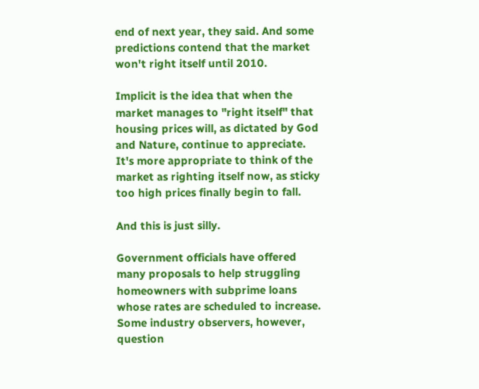end of next year, they said. And some predictions contend that the market won't right itself until 2010.

Implicit is the idea that when the market manages to "right itself" that housing prices will, as dictated by God and Nature, continue to appreciate. It's more appropriate to think of the market as righting itself now, as sticky too high prices finally begin to fall.

And this is just silly.

Government officials have offered many proposals to help struggling homeowners with subprime loans whose rates are scheduled to increase. Some industry observers, however, question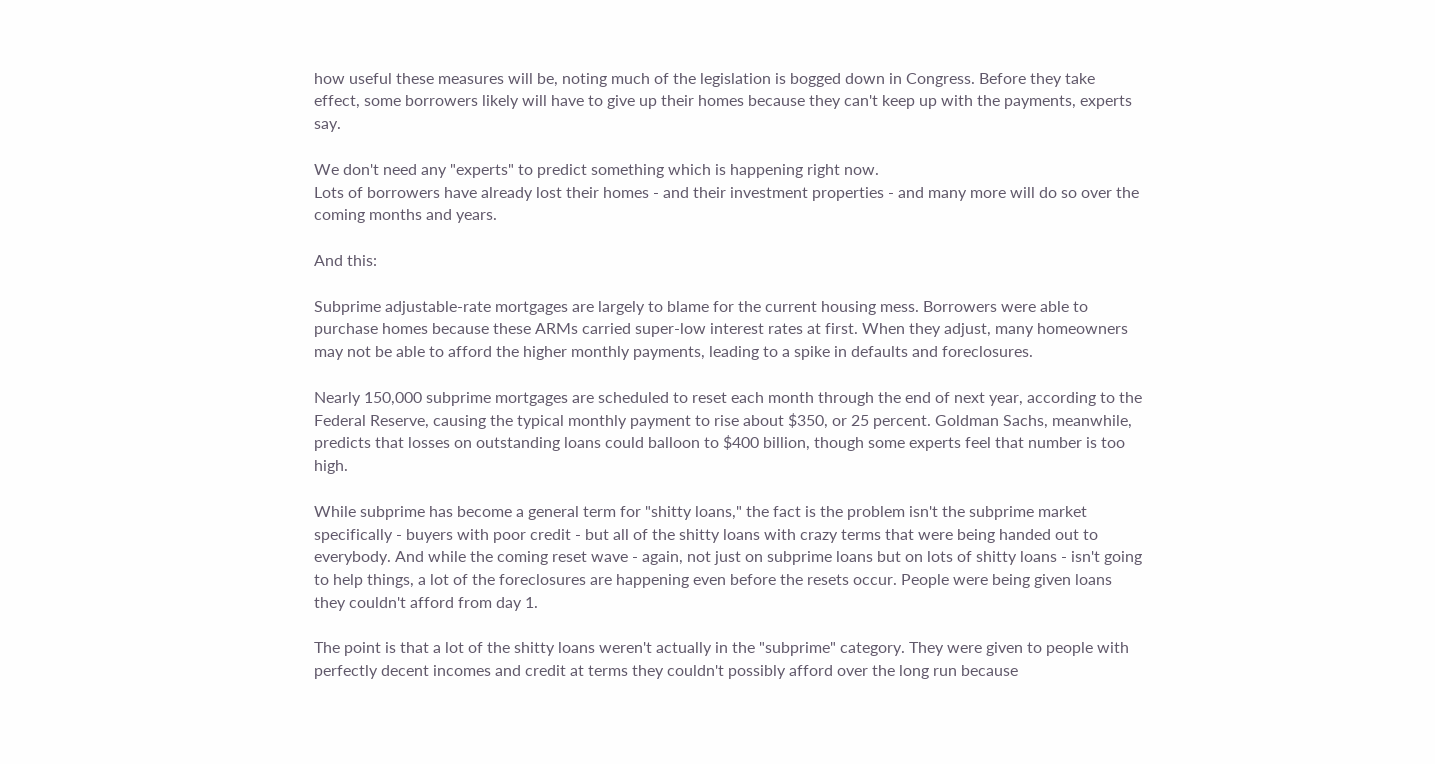how useful these measures will be, noting much of the legislation is bogged down in Congress. Before they take effect, some borrowers likely will have to give up their homes because they can't keep up with the payments, experts say.

We don't need any "experts" to predict something which is happening right now.
Lots of borrowers have already lost their homes - and their investment properties - and many more will do so over the coming months and years.

And this:

Subprime adjustable-rate mortgages are largely to blame for the current housing mess. Borrowers were able to purchase homes because these ARMs carried super-low interest rates at first. When they adjust, many homeowners may not be able to afford the higher monthly payments, leading to a spike in defaults and foreclosures.

Nearly 150,000 subprime mortgages are scheduled to reset each month through the end of next year, according to the Federal Reserve, causing the typical monthly payment to rise about $350, or 25 percent. Goldman Sachs, meanwhile, predicts that losses on outstanding loans could balloon to $400 billion, though some experts feel that number is too high.

While subprime has become a general term for "shitty loans," the fact is the problem isn't the subprime market specifically - buyers with poor credit - but all of the shitty loans with crazy terms that were being handed out to everybody. And while the coming reset wave - again, not just on subprime loans but on lots of shitty loans - isn't going to help things, a lot of the foreclosures are happening even before the resets occur. People were being given loans they couldn't afford from day 1.

The point is that a lot of the shitty loans weren't actually in the "subprime" category. They were given to people with perfectly decent incomes and credit at terms they couldn't possibly afford over the long run because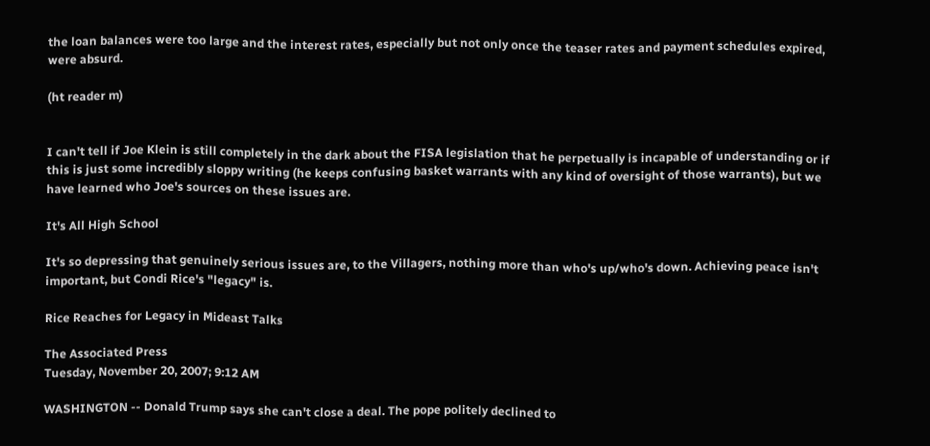the loan balances were too large and the interest rates, especially but not only once the teaser rates and payment schedules expired, were absurd.

(ht reader m)


I can't tell if Joe Klein is still completely in the dark about the FISA legislation that he perpetually is incapable of understanding or if this is just some incredibly sloppy writing (he keeps confusing basket warrants with any kind of oversight of those warrants), but we have learned who Joe's sources on these issues are.

It's All High School

It's so depressing that genuinely serious issues are, to the Villagers, nothing more than who's up/who's down. Achieving peace isn't important, but Condi Rice's "legacy" is.

Rice Reaches for Legacy in Mideast Talks

The Associated Press
Tuesday, November 20, 2007; 9:12 AM

WASHINGTON -- Donald Trump says she can't close a deal. The pope politely declined to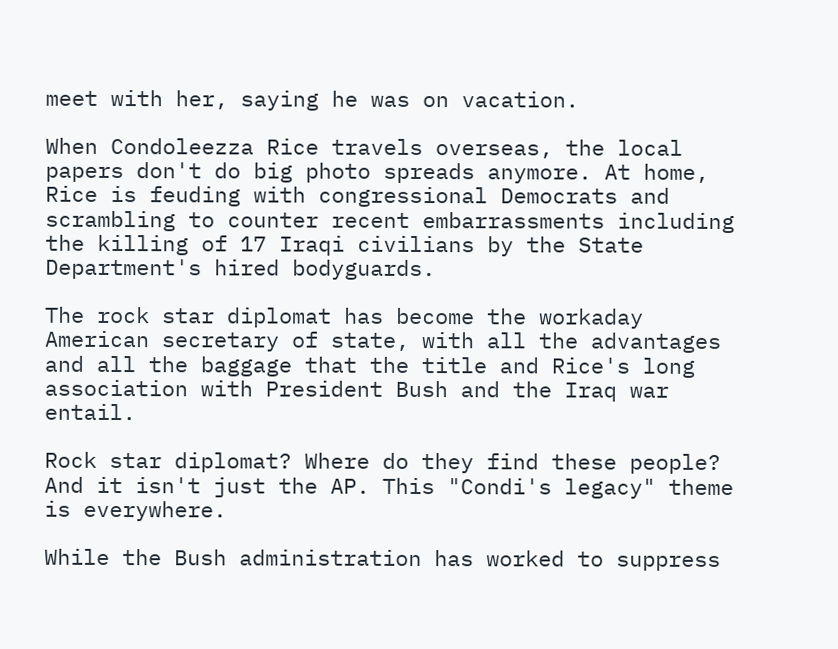meet with her, saying he was on vacation.

When Condoleezza Rice travels overseas, the local papers don't do big photo spreads anymore. At home, Rice is feuding with congressional Democrats and scrambling to counter recent embarrassments including the killing of 17 Iraqi civilians by the State Department's hired bodyguards.

The rock star diplomat has become the workaday American secretary of state, with all the advantages and all the baggage that the title and Rice's long association with President Bush and the Iraq war entail.

Rock star diplomat? Where do they find these people? And it isn't just the AP. This "Condi's legacy" theme is everywhere.

While the Bush administration has worked to suppress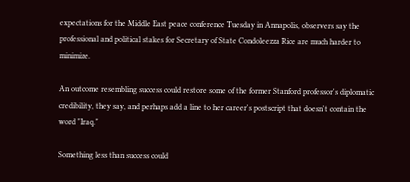expectations for the Middle East peace conference Tuesday in Annapolis, observers say the professional and political stakes for Secretary of State Condoleezza Rice are much harder to minimize.

An outcome resembling success could restore some of the former Stanford professor's diplomatic credibility, they say, and perhaps add a line to her career's postscript that doesn't contain the word "Iraq."

Something less than success could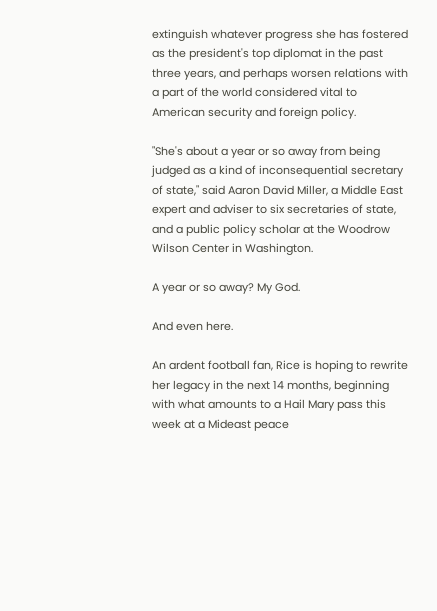extinguish whatever progress she has fostered as the president's top diplomat in the past three years, and perhaps worsen relations with a part of the world considered vital to American security and foreign policy.

"She's about a year or so away from being judged as a kind of inconsequential secretary of state," said Aaron David Miller, a Middle East expert and adviser to six secretaries of state, and a public policy scholar at the Woodrow Wilson Center in Washington.

A year or so away? My God.

And even here.

An ardent football fan, Rice is hoping to rewrite her legacy in the next 14 months, beginning with what amounts to a Hail Mary pass this week at a Mideast peace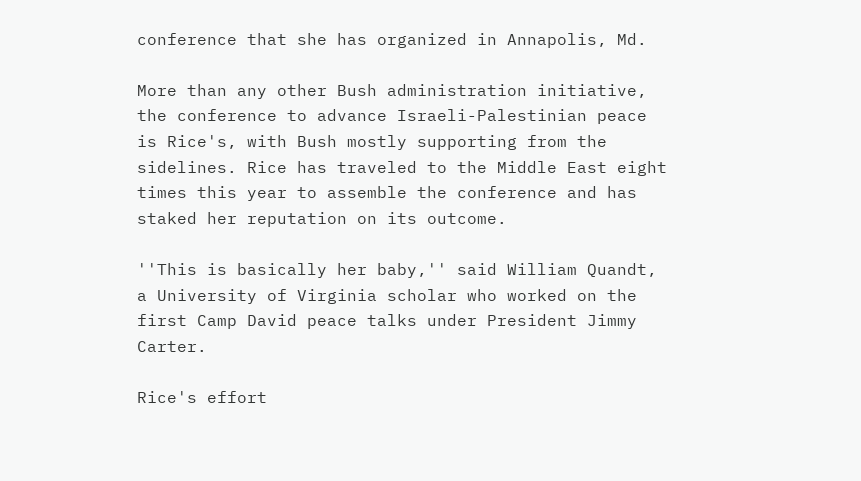conference that she has organized in Annapolis, Md.

More than any other Bush administration initiative, the conference to advance Israeli-Palestinian peace is Rice's, with Bush mostly supporting from the sidelines. Rice has traveled to the Middle East eight times this year to assemble the conference and has staked her reputation on its outcome.

''This is basically her baby,'' said William Quandt, a University of Virginia scholar who worked on the first Camp David peace talks under President Jimmy Carter.

Rice's effort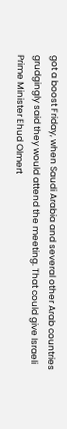got a boost Friday, when Saudi Arabia and several other Arab countries grudgingly said they would attend the meeting. That could give Israeli Prime Minister Ehud Olmert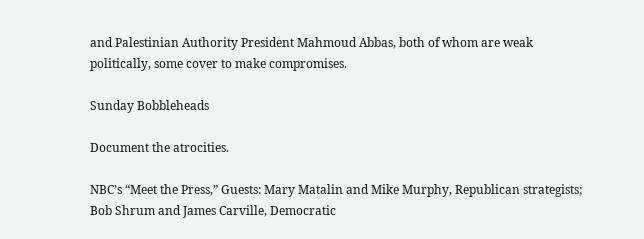and Palestinian Authority President Mahmoud Abbas, both of whom are weak politically, some cover to make compromises.

Sunday Bobbleheads

Document the atrocities.

NBC’s “Meet the Press,” Guests: Mary Matalin and Mike Murphy, Republican strategists; Bob Shrum and James Carville, Democratic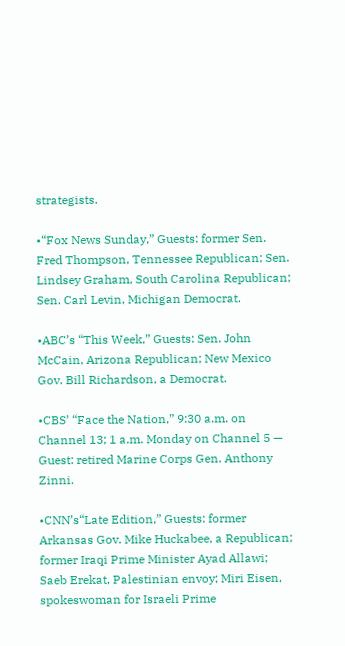strategists.

•“Fox News Sunday,” Guests: former Sen. Fred Thompson, Tennessee Republican; Sen. Lindsey Graham, South Carolina Republican; Sen. Carl Levin, Michigan Democrat.

•ABC’s “This Week,” Guests: Sen. John McCain, Arizona Republican; New Mexico Gov. Bill Richardson, a Democrat.

•CBS’ “Face the Nation,” 9:30 a.m. on Channel 13; 1 a.m. Monday on Channel 5 — Guest: retired Marine Corps Gen. Anthony Zinni.

•CNN’s“Late Edition,” Guests: former Arkansas Gov. Mike Huckabee, a Republican; former Iraqi Prime Minister Ayad Allawi; Saeb Erekat, Palestinian envoy; Miri Eisen, spokeswoman for Israeli Prime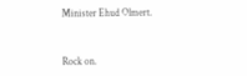Minister Ehud Olmert.


Rock on.